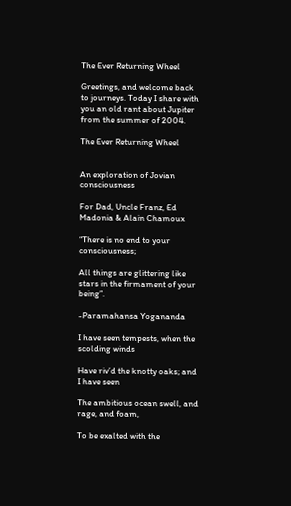The Ever Returning Wheel

Greetings, and welcome back to journeys. Today I share with you an old rant about Jupiter from the summer of 2004.

The Ever Returning Wheel


An exploration of Jovian consciousness

For Dad, Uncle Franz, Ed Madonia & Alain Chamoux

“There is no end to your consciousness;

All things are glittering like stars in the firmament of your being”.

-Paramahansa Yogananda

I have seen tempests, when the scolding winds

Have riv’d the knotty oaks; and I have seen

The ambitious ocean swell, and rage, and foam,

To be exalted with the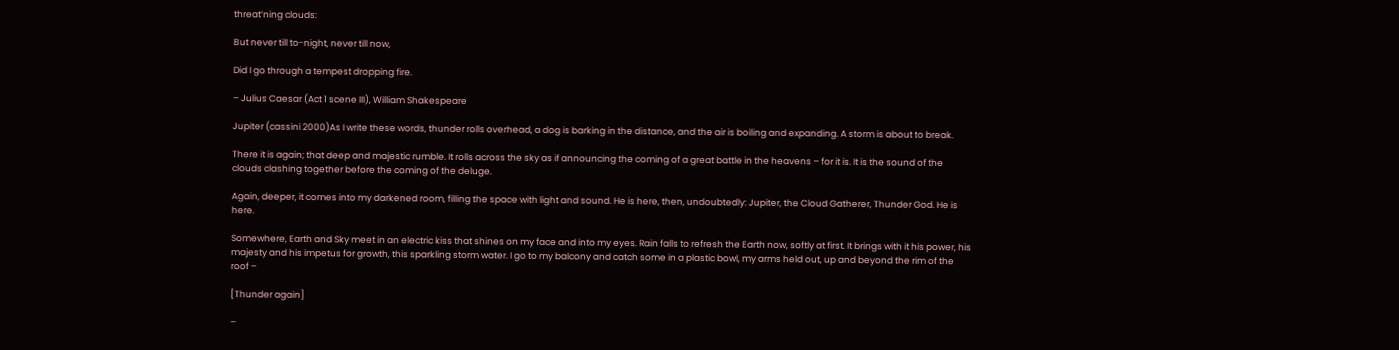threat’ning clouds:

But never till to-night, never till now,

Did I go through a tempest dropping fire.

– Julius Caesar (Act 1 scene III), William Shakespeare

Jupiter (cassini 2000)As I write these words, thunder rolls overhead, a dog is barking in the distance, and the air is boiling and expanding. A storm is about to break.

There it is again; that deep and majestic rumble. It rolls across the sky as if announcing the coming of a great battle in the heavens – for it is. It is the sound of the clouds clashing together before the coming of the deluge.

Again, deeper, it comes into my darkened room, filling the space with light and sound. He is here, then, undoubtedly: Jupiter, the Cloud Gatherer, Thunder God. He is here.

Somewhere, Earth and Sky meet in an electric kiss that shines on my face and into my eyes. Rain falls to refresh the Earth now, softly at first. It brings with it his power, his majesty and his impetus for growth, this sparkling storm water. I go to my balcony and catch some in a plastic bowl, my arms held out, up and beyond the rim of the roof –

[Thunder again]

–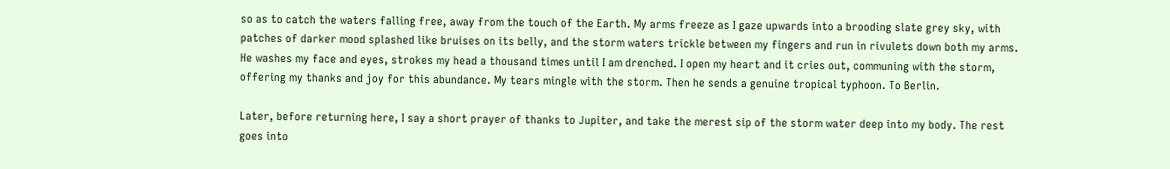so as to catch the waters falling free, away from the touch of the Earth. My arms freeze as I gaze upwards into a brooding slate grey sky, with patches of darker mood splashed like bruises on its belly, and the storm waters trickle between my fingers and run in rivulets down both my arms. He washes my face and eyes, strokes my head a thousand times until I am drenched. I open my heart and it cries out, communing with the storm, offering my thanks and joy for this abundance. My tears mingle with the storm. Then he sends a genuine tropical typhoon. To Berlin.

Later, before returning here, I say a short prayer of thanks to Jupiter, and take the merest sip of the storm water deep into my body. The rest goes into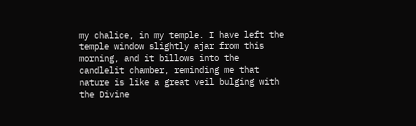my chalice, in my temple. I have left the temple window slightly ajar from this morning, and it billows into the candlelit chamber, reminding me that nature is like a great veil bulging with the Divine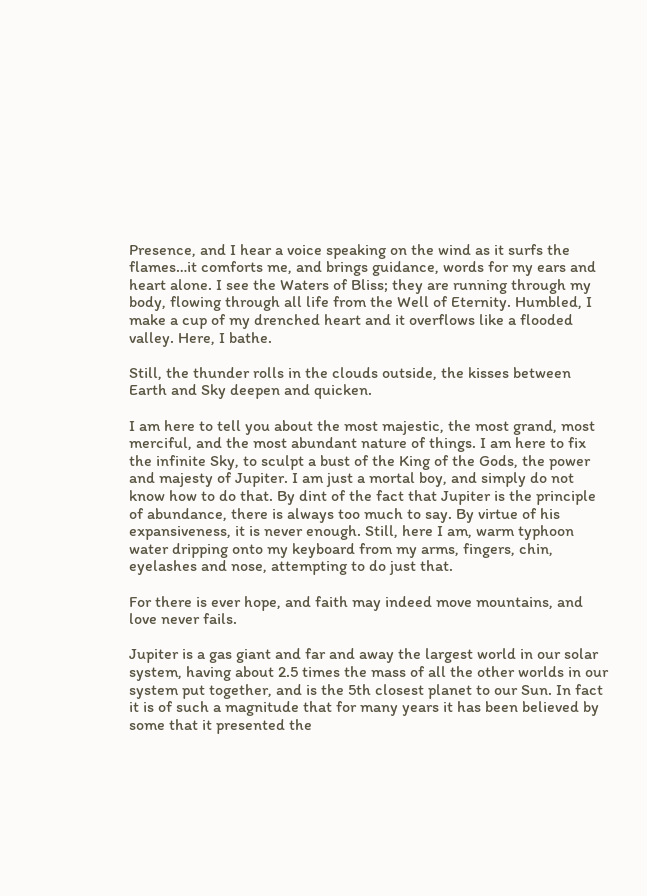Presence, and I hear a voice speaking on the wind as it surfs the flames…it comforts me, and brings guidance, words for my ears and heart alone. I see the Waters of Bliss; they are running through my body, flowing through all life from the Well of Eternity. Humbled, I make a cup of my drenched heart and it overflows like a flooded valley. Here, I bathe.

Still, the thunder rolls in the clouds outside, the kisses between Earth and Sky deepen and quicken.

I am here to tell you about the most majestic, the most grand, most merciful, and the most abundant nature of things. I am here to fix the infinite Sky, to sculpt a bust of the King of the Gods, the power and majesty of Jupiter. I am just a mortal boy, and simply do not know how to do that. By dint of the fact that Jupiter is the principle of abundance, there is always too much to say. By virtue of his expansiveness, it is never enough. Still, here I am, warm typhoon water dripping onto my keyboard from my arms, fingers, chin, eyelashes and nose, attempting to do just that.

For there is ever hope, and faith may indeed move mountains, and love never fails.

Jupiter is a gas giant and far and away the largest world in our solar system, having about 2.5 times the mass of all the other worlds in our system put together, and is the 5th closest planet to our Sun. In fact it is of such a magnitude that for many years it has been believed by some that it presented the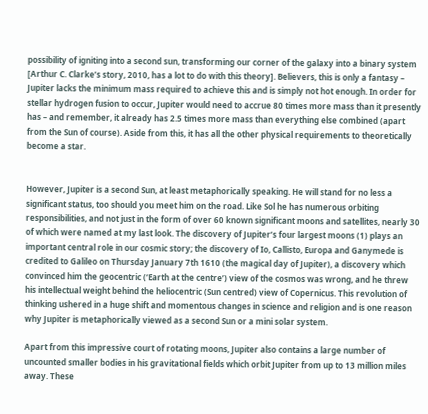possibility of igniting into a second sun, transforming our corner of the galaxy into a binary system [Arthur C. Clarke’s story, 2010, has a lot to do with this theory]. Believers, this is only a fantasy – Jupiter lacks the minimum mass required to achieve this and is simply not hot enough. In order for stellar hydrogen fusion to occur, Jupiter would need to accrue 80 times more mass than it presently has – and remember, it already has 2.5 times more mass than everything else combined (apart from the Sun of course). Aside from this, it has all the other physical requirements to theoretically become a star.


However, Jupiter is a second Sun, at least metaphorically speaking. He will stand for no less a significant status, too should you meet him on the road. Like Sol he has numerous orbiting responsibilities, and not just in the form of over 60 known significant moons and satellites, nearly 30 of which were named at my last look. The discovery of Jupiter’s four largest moons (1) plays an important central role in our cosmic story; the discovery of Io, Callisto, Europa and Ganymede is credited to Galileo on Thursday January 7th 1610 (the magical day of Jupiter), a discovery which convinced him the geocentric (‘Earth at the centre’) view of the cosmos was wrong, and he threw his intellectual weight behind the heliocentric (Sun centred) view of Copernicus. This revolution of thinking ushered in a huge shift and momentous changes in science and religion and is one reason why Jupiter is metaphorically viewed as a second Sun or a mini solar system.

Apart from this impressive court of rotating moons, Jupiter also contains a large number of uncounted smaller bodies in his gravitational fields which orbit Jupiter from up to 13 million miles away. These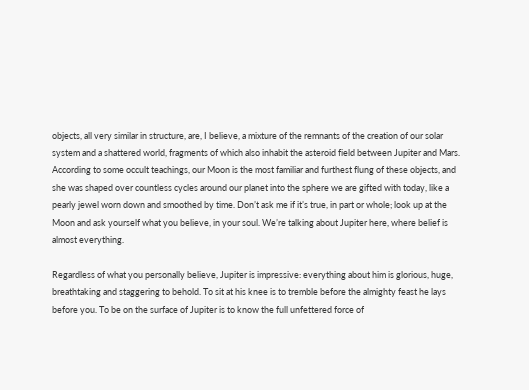objects, all very similar in structure, are, I believe, a mixture of the remnants of the creation of our solar system and a shattered world, fragments of which also inhabit the asteroid field between Jupiter and Mars. According to some occult teachings, our Moon is the most familiar and furthest flung of these objects, and she was shaped over countless cycles around our planet into the sphere we are gifted with today, like a pearly jewel worn down and smoothed by time. Don’t ask me if it’s true, in part or whole; look up at the Moon and ask yourself what you believe, in your soul. We’re talking about Jupiter here, where belief is almost everything.

Regardless of what you personally believe, Jupiter is impressive: everything about him is glorious, huge, breathtaking and staggering to behold. To sit at his knee is to tremble before the almighty feast he lays before you. To be on the surface of Jupiter is to know the full unfettered force of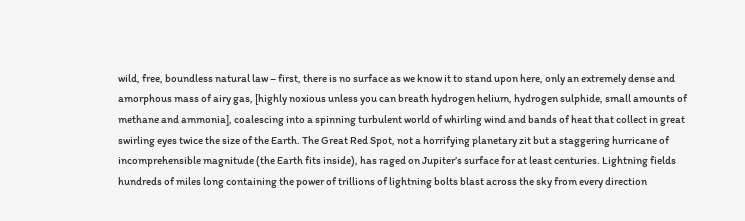wild, free, boundless natural law – first, there is no surface as we know it to stand upon here, only an extremely dense and amorphous mass of airy gas, [highly noxious unless you can breath hydrogen helium, hydrogen sulphide, small amounts of methane and ammonia], coalescing into a spinning turbulent world of whirling wind and bands of heat that collect in great swirling eyes twice the size of the Earth. The Great Red Spot, not a horrifying planetary zit but a staggering hurricane of incomprehensible magnitude (the Earth fits inside), has raged on Jupiter’s surface for at least centuries. Lightning fields hundreds of miles long containing the power of trillions of lightning bolts blast across the sky from every direction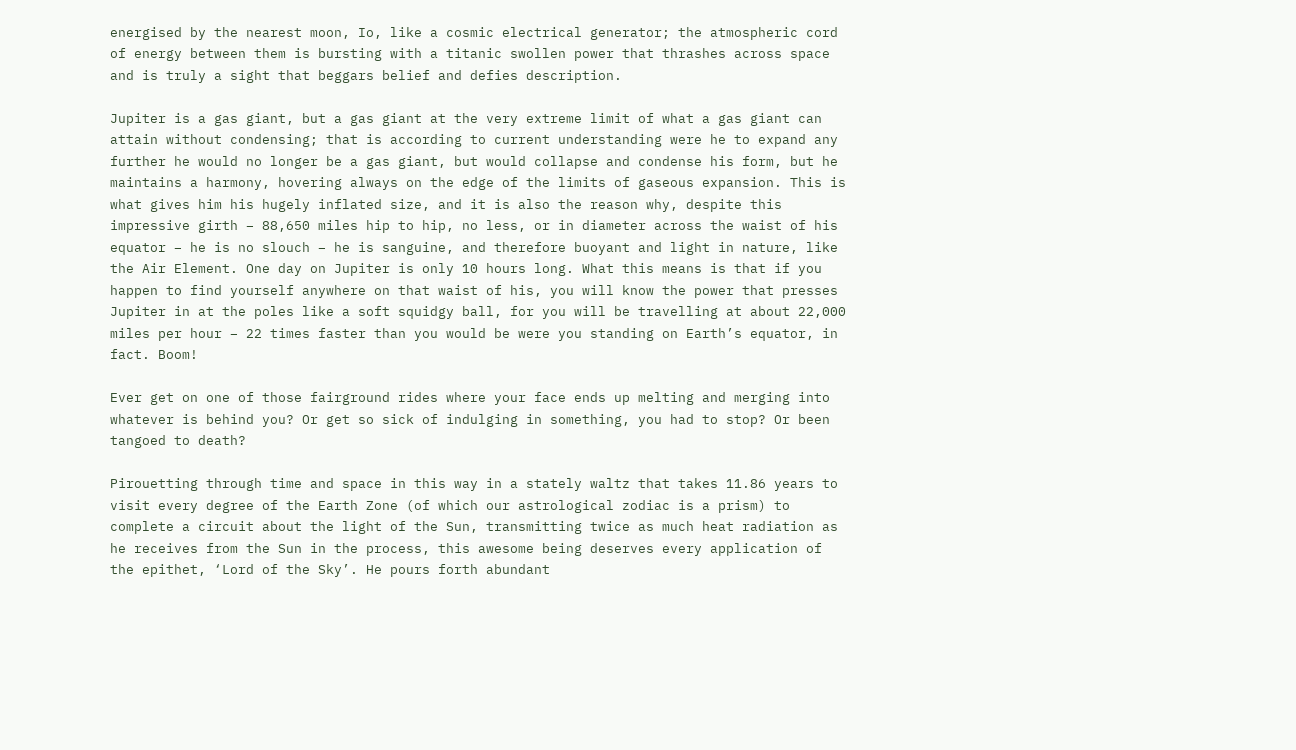energised by the nearest moon, Io, like a cosmic electrical generator; the atmospheric cord of energy between them is bursting with a titanic swollen power that thrashes across space and is truly a sight that beggars belief and defies description.

Jupiter is a gas giant, but a gas giant at the very extreme limit of what a gas giant can attain without condensing; that is according to current understanding were he to expand any further he would no longer be a gas giant, but would collapse and condense his form, but he maintains a harmony, hovering always on the edge of the limits of gaseous expansion. This is what gives him his hugely inflated size, and it is also the reason why, despite this impressive girth – 88,650 miles hip to hip, no less, or in diameter across the waist of his equator – he is no slouch – he is sanguine, and therefore buoyant and light in nature, like the Air Element. One day on Jupiter is only 10 hours long. What this means is that if you happen to find yourself anywhere on that waist of his, you will know the power that presses Jupiter in at the poles like a soft squidgy ball, for you will be travelling at about 22,000 miles per hour – 22 times faster than you would be were you standing on Earth’s equator, in fact. Boom!

Ever get on one of those fairground rides where your face ends up melting and merging into whatever is behind you? Or get so sick of indulging in something, you had to stop? Or been tangoed to death?

Pirouetting through time and space in this way in a stately waltz that takes 11.86 years to visit every degree of the Earth Zone (of which our astrological zodiac is a prism) to complete a circuit about the light of the Sun, transmitting twice as much heat radiation as he receives from the Sun in the process, this awesome being deserves every application of the epithet, ‘Lord of the Sky’. He pours forth abundant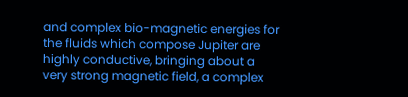and complex bio-magnetic energies for the fluids which compose Jupiter are highly conductive, bringing about a very strong magnetic field, a complex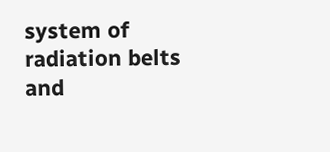system of radiation belts and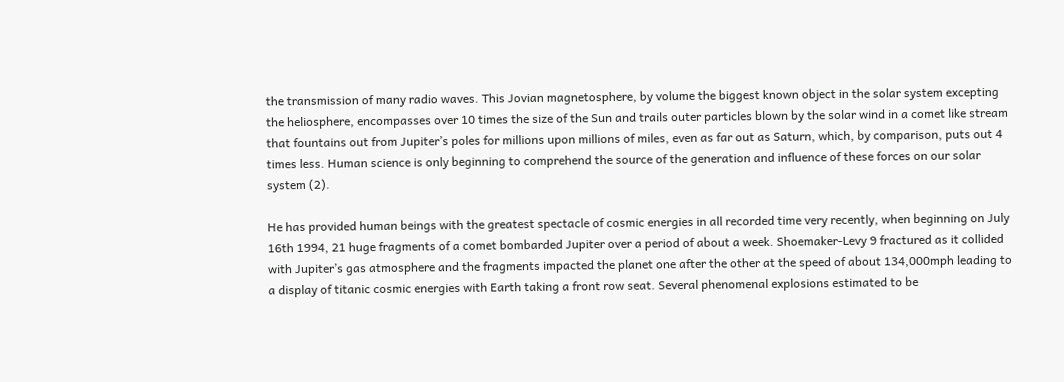the transmission of many radio waves. This Jovian magnetosphere, by volume the biggest known object in the solar system excepting the heliosphere, encompasses over 10 times the size of the Sun and trails outer particles blown by the solar wind in a comet like stream that fountains out from Jupiter’s poles for millions upon millions of miles, even as far out as Saturn, which, by comparison, puts out 4 times less. Human science is only beginning to comprehend the source of the generation and influence of these forces on our solar system (2).

He has provided human beings with the greatest spectacle of cosmic energies in all recorded time very recently, when beginning on July 16th 1994, 21 huge fragments of a comet bombarded Jupiter over a period of about a week. Shoemaker-Levy 9 fractured as it collided with Jupiter’s gas atmosphere and the fragments impacted the planet one after the other at the speed of about 134,000mph leading to a display of titanic cosmic energies with Earth taking a front row seat. Several phenomenal explosions estimated to be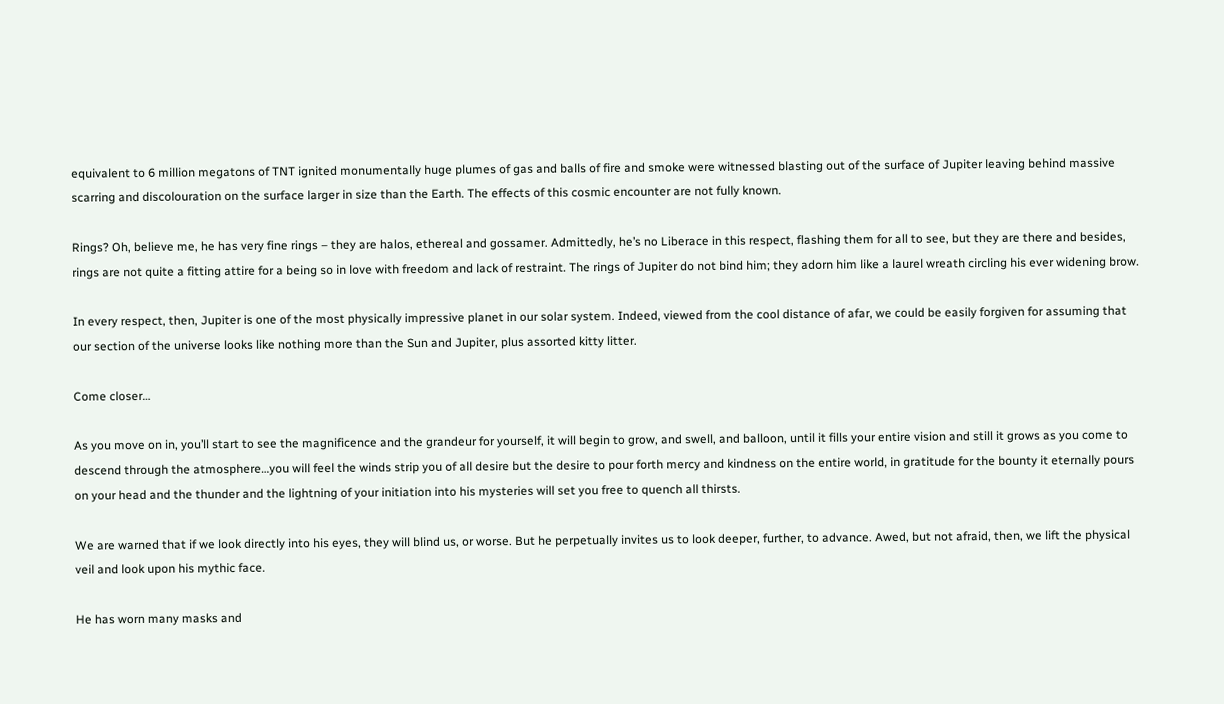equivalent to 6 million megatons of TNT ignited monumentally huge plumes of gas and balls of fire and smoke were witnessed blasting out of the surface of Jupiter leaving behind massive scarring and discolouration on the surface larger in size than the Earth. The effects of this cosmic encounter are not fully known.

Rings? Oh, believe me, he has very fine rings – they are halos, ethereal and gossamer. Admittedly, he’s no Liberace in this respect, flashing them for all to see, but they are there and besides, rings are not quite a fitting attire for a being so in love with freedom and lack of restraint. The rings of Jupiter do not bind him; they adorn him like a laurel wreath circling his ever widening brow.

In every respect, then, Jupiter is one of the most physically impressive planet in our solar system. Indeed, viewed from the cool distance of afar, we could be easily forgiven for assuming that our section of the universe looks like nothing more than the Sun and Jupiter, plus assorted kitty litter.

Come closer…

As you move on in, you’ll start to see the magnificence and the grandeur for yourself, it will begin to grow, and swell, and balloon, until it fills your entire vision and still it grows as you come to descend through the atmosphere…you will feel the winds strip you of all desire but the desire to pour forth mercy and kindness on the entire world, in gratitude for the bounty it eternally pours on your head and the thunder and the lightning of your initiation into his mysteries will set you free to quench all thirsts.

We are warned that if we look directly into his eyes, they will blind us, or worse. But he perpetually invites us to look deeper, further, to advance. Awed, but not afraid, then, we lift the physical veil and look upon his mythic face.

He has worn many masks and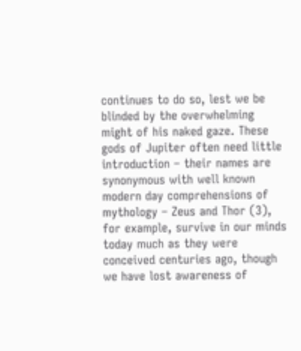continues to do so, lest we be blinded by the overwhelming might of his naked gaze. These gods of Jupiter often need little introduction – their names are synonymous with well known modern day comprehensions of mythology – Zeus and Thor (3), for example, survive in our minds today much as they were conceived centuries ago, though we have lost awareness of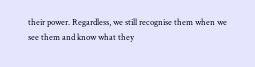their power. Regardless, we still recognise them when we see them and know what they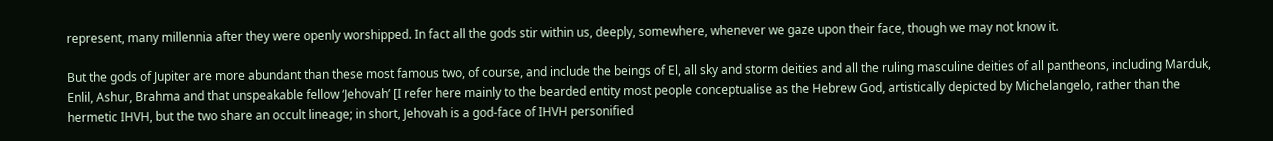represent, many millennia after they were openly worshipped. In fact all the gods stir within us, deeply, somewhere, whenever we gaze upon their face, though we may not know it.

But the gods of Jupiter are more abundant than these most famous two, of course, and include the beings of El, all sky and storm deities and all the ruling masculine deities of all pantheons, including Marduk, Enlil, Ashur, Brahma and that unspeakable fellow ‘Jehovah’ [I refer here mainly to the bearded entity most people conceptualise as the Hebrew God, artistically depicted by Michelangelo, rather than the hermetic IHVH, but the two share an occult lineage; in short, Jehovah is a god-face of IHVH personified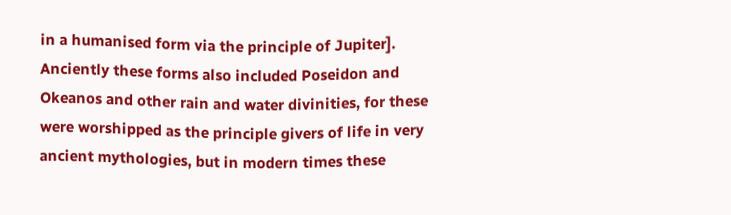in a humanised form via the principle of Jupiter]. Anciently these forms also included Poseidon and Okeanos and other rain and water divinities, for these were worshipped as the principle givers of life in very ancient mythologies, but in modern times these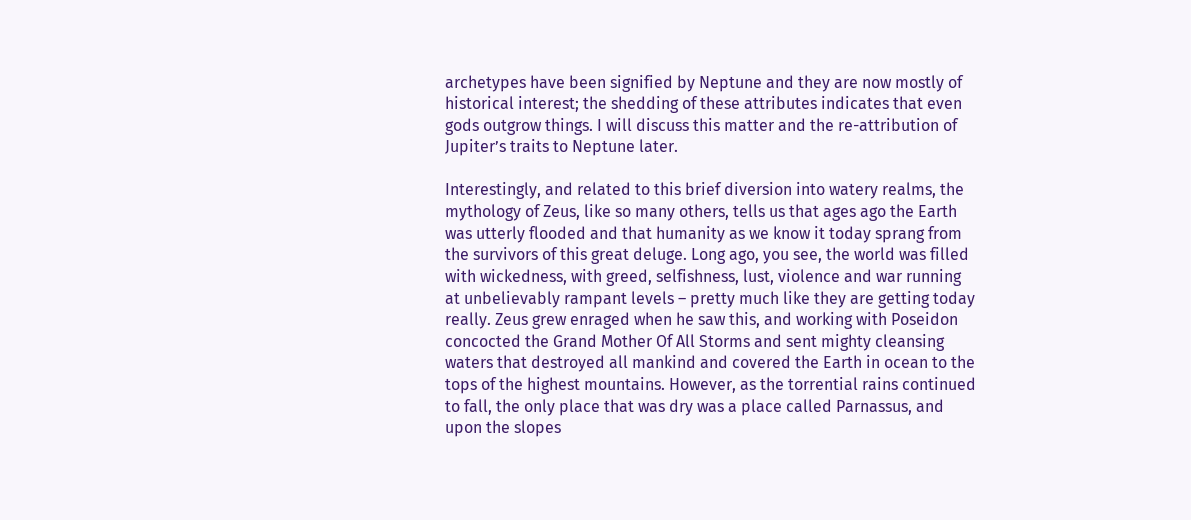archetypes have been signified by Neptune and they are now mostly of historical interest; the shedding of these attributes indicates that even gods outgrow things. I will discuss this matter and the re-attribution of Jupiter’s traits to Neptune later.

Interestingly, and related to this brief diversion into watery realms, the mythology of Zeus, like so many others, tells us that ages ago the Earth was utterly flooded and that humanity as we know it today sprang from the survivors of this great deluge. Long ago, you see, the world was filled with wickedness, with greed, selfishness, lust, violence and war running at unbelievably rampant levels – pretty much like they are getting today really. Zeus grew enraged when he saw this, and working with Poseidon concocted the Grand Mother Of All Storms and sent mighty cleansing waters that destroyed all mankind and covered the Earth in ocean to the tops of the highest mountains. However, as the torrential rains continued to fall, the only place that was dry was a place called Parnassus, and upon the slopes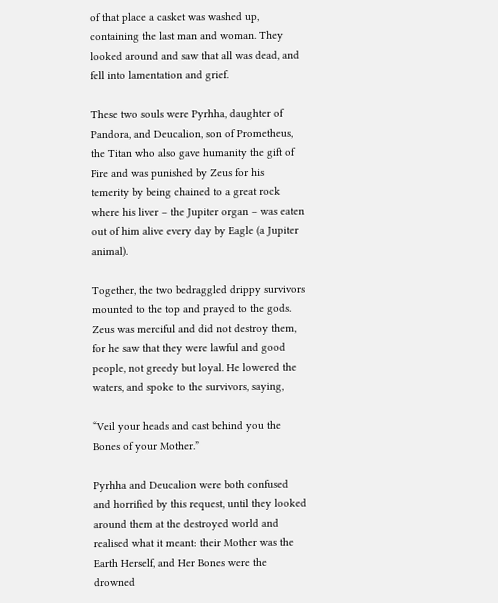of that place a casket was washed up, containing the last man and woman. They looked around and saw that all was dead, and fell into lamentation and grief.

These two souls were Pyrhha, daughter of Pandora, and Deucalion, son of Prometheus, the Titan who also gave humanity the gift of Fire and was punished by Zeus for his temerity by being chained to a great rock where his liver – the Jupiter organ – was eaten out of him alive every day by Eagle (a Jupiter animal).

Together, the two bedraggled drippy survivors mounted to the top and prayed to the gods. Zeus was merciful and did not destroy them, for he saw that they were lawful and good people, not greedy but loyal. He lowered the waters, and spoke to the survivors, saying,

“Veil your heads and cast behind you the Bones of your Mother.”

Pyrhha and Deucalion were both confused and horrified by this request, until they looked around them at the destroyed world and realised what it meant: their Mother was the Earth Herself, and Her Bones were the drowned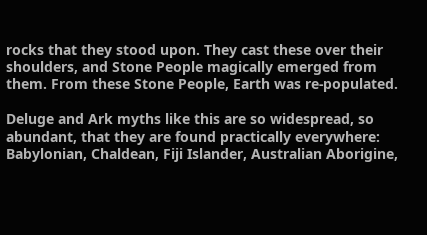rocks that they stood upon. They cast these over their shoulders, and Stone People magically emerged from them. From these Stone People, Earth was re-populated.

Deluge and Ark myths like this are so widespread, so abundant, that they are found practically everywhere: Babylonian, Chaldean, Fiji Islander, Australian Aborigine,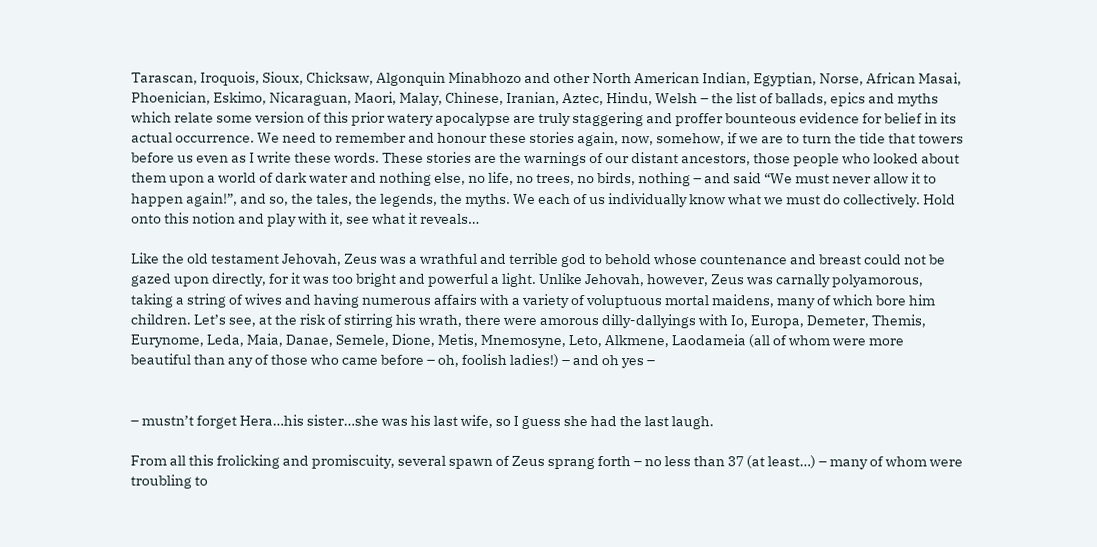Tarascan, Iroquois, Sioux, Chicksaw, Algonquin Minabhozo and other North American Indian, Egyptian, Norse, African Masai, Phoenician, Eskimo, Nicaraguan, Maori, Malay, Chinese, Iranian, Aztec, Hindu, Welsh – the list of ballads, epics and myths which relate some version of this prior watery apocalypse are truly staggering and proffer bounteous evidence for belief in its actual occurrence. We need to remember and honour these stories again, now, somehow, if we are to turn the tide that towers before us even as I write these words. These stories are the warnings of our distant ancestors, those people who looked about them upon a world of dark water and nothing else, no life, no trees, no birds, nothing – and said “We must never allow it to happen again!”, and so, the tales, the legends, the myths. We each of us individually know what we must do collectively. Hold onto this notion and play with it, see what it reveals…

Like the old testament Jehovah, Zeus was a wrathful and terrible god to behold whose countenance and breast could not be gazed upon directly, for it was too bright and powerful a light. Unlike Jehovah, however, Zeus was carnally polyamorous, taking a string of wives and having numerous affairs with a variety of voluptuous mortal maidens, many of which bore him children. Let’s see, at the risk of stirring his wrath, there were amorous dilly-dallyings with Io, Europa, Demeter, Themis, Eurynome, Leda, Maia, Danae, Semele, Dione, Metis, Mnemosyne, Leto, Alkmene, Laodameia (all of whom were more beautiful than any of those who came before – oh, foolish ladies!) – and oh yes –


– mustn’t forget Hera…his sister…she was his last wife, so I guess she had the last laugh.

From all this frolicking and promiscuity, several spawn of Zeus sprang forth – no less than 37 (at least…) – many of whom were troubling to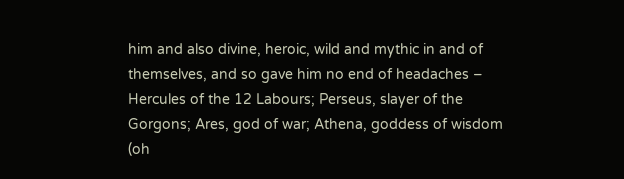him and also divine, heroic, wild and mythic in and of themselves, and so gave him no end of headaches – Hercules of the 12 Labours; Perseus, slayer of the Gorgons; Ares, god of war; Athena, goddess of wisdom (oh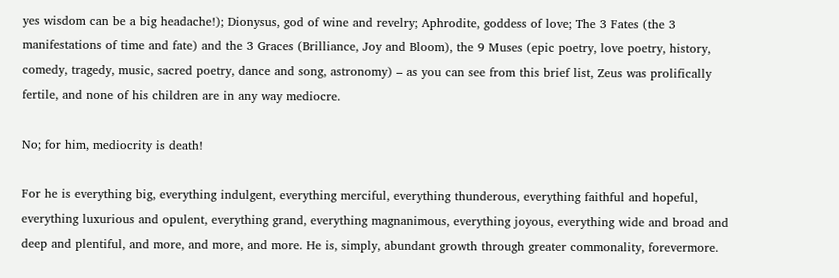yes wisdom can be a big headache!); Dionysus, god of wine and revelry; Aphrodite, goddess of love; The 3 Fates (the 3 manifestations of time and fate) and the 3 Graces (Brilliance, Joy and Bloom), the 9 Muses (epic poetry, love poetry, history, comedy, tragedy, music, sacred poetry, dance and song, astronomy) – as you can see from this brief list, Zeus was prolifically fertile, and none of his children are in any way mediocre.

No; for him, mediocrity is death!

For he is everything big, everything indulgent, everything merciful, everything thunderous, everything faithful and hopeful, everything luxurious and opulent, everything grand, everything magnanimous, everything joyous, everything wide and broad and deep and plentiful, and more, and more, and more. He is, simply, abundant growth through greater commonality, forevermore.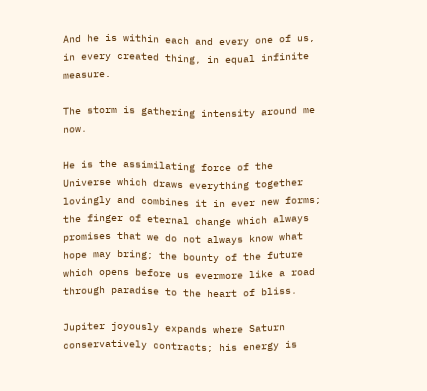And he is within each and every one of us, in every created thing, in equal infinite measure.

The storm is gathering intensity around me now.

He is the assimilating force of the Universe which draws everything together lovingly and combines it in ever new forms; the finger of eternal change which always promises that we do not always know what hope may bring; the bounty of the future which opens before us evermore like a road through paradise to the heart of bliss.

Jupiter joyously expands where Saturn conservatively contracts; his energy is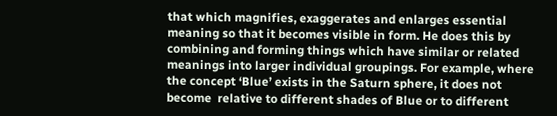that which magnifies, exaggerates and enlarges essential meaning so that it becomes visible in form. He does this by combining and forming things which have similar or related meanings into larger individual groupings. For example, where the concept ‘Blue’ exists in the Saturn sphere, it does not become  relative to different shades of Blue or to different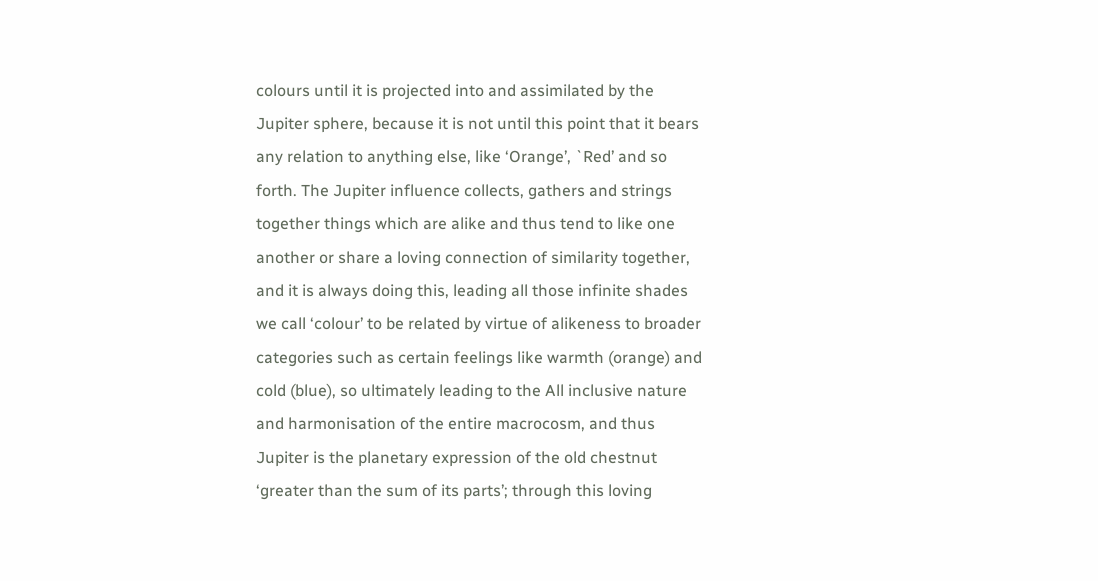colours until it is projected into and assimilated by the Jupiter sphere, because it is not until this point that it bears any relation to anything else, like ‘Orange’, `Red’ and so forth. The Jupiter influence collects, gathers and strings together things which are alike and thus tend to like one another or share a loving connection of similarity together, and it is always doing this, leading all those infinite shades we call ‘colour’ to be related by virtue of alikeness to broader categories such as certain feelings like warmth (orange) and cold (blue), so ultimately leading to the All inclusive nature and harmonisation of the entire macrocosm, and thus Jupiter is the planetary expression of the old chestnut ‘greater than the sum of its parts’; through this loving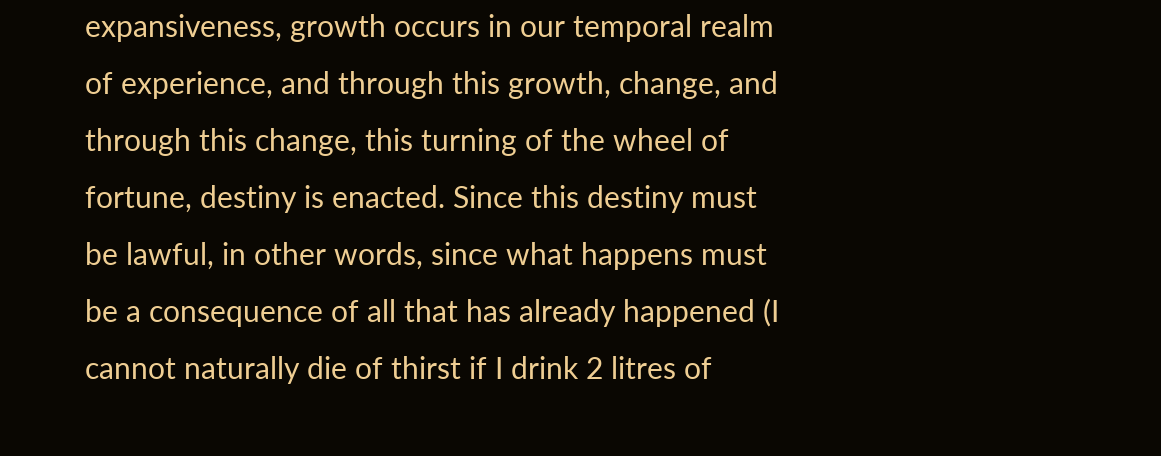expansiveness, growth occurs in our temporal realm of experience, and through this growth, change, and through this change, this turning of the wheel of fortune, destiny is enacted. Since this destiny must be lawful, in other words, since what happens must be a consequence of all that has already happened (I cannot naturally die of thirst if I drink 2 litres of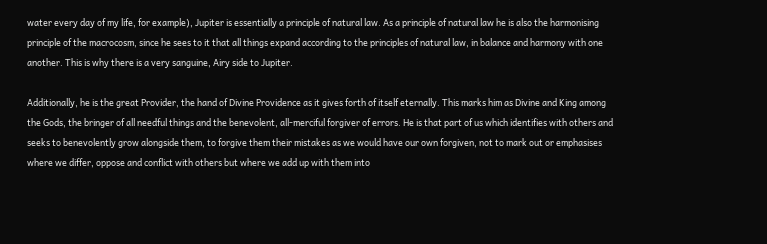water every day of my life, for example), Jupiter is essentially a principle of natural law. As a principle of natural law he is also the harmonising principle of the macrocosm, since he sees to it that all things expand according to the principles of natural law, in balance and harmony with one another. This is why there is a very sanguine, Airy side to Jupiter.

Additionally, he is the great Provider, the hand of Divine Providence as it gives forth of itself eternally. This marks him as Divine and King among the Gods, the bringer of all needful things and the benevolent, all-merciful forgiver of errors. He is that part of us which identifies with others and seeks to benevolently grow alongside them, to forgive them their mistakes as we would have our own forgiven, not to mark out or emphasises where we differ, oppose and conflict with others but where we add up with them into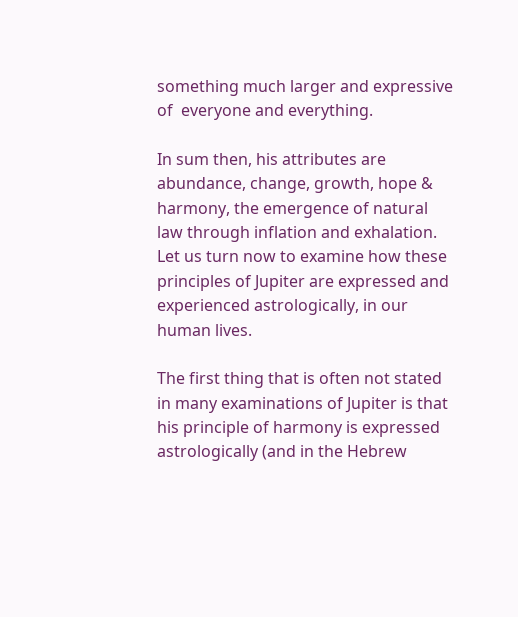something much larger and expressive of  everyone and everything.

In sum then, his attributes are abundance, change, growth, hope & harmony, the emergence of natural law through inflation and exhalation. Let us turn now to examine how these principles of Jupiter are expressed and experienced astrologically, in our human lives.

The first thing that is often not stated in many examinations of Jupiter is that his principle of harmony is expressed astrologically (and in the Hebrew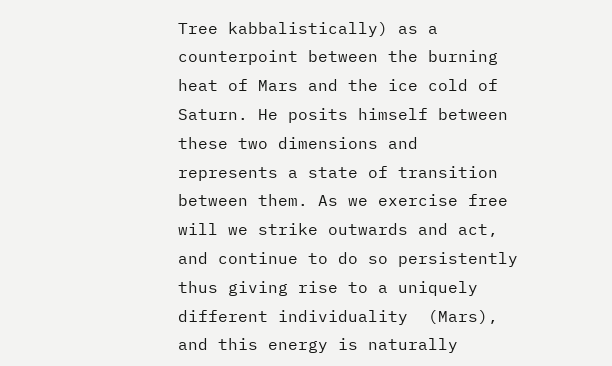Tree kabbalistically) as a counterpoint between the burning heat of Mars and the ice cold of Saturn. He posits himself between these two dimensions and represents a state of transition between them. As we exercise free will we strike outwards and act, and continue to do so persistently thus giving rise to a uniquely different individuality  (Mars), and this energy is naturally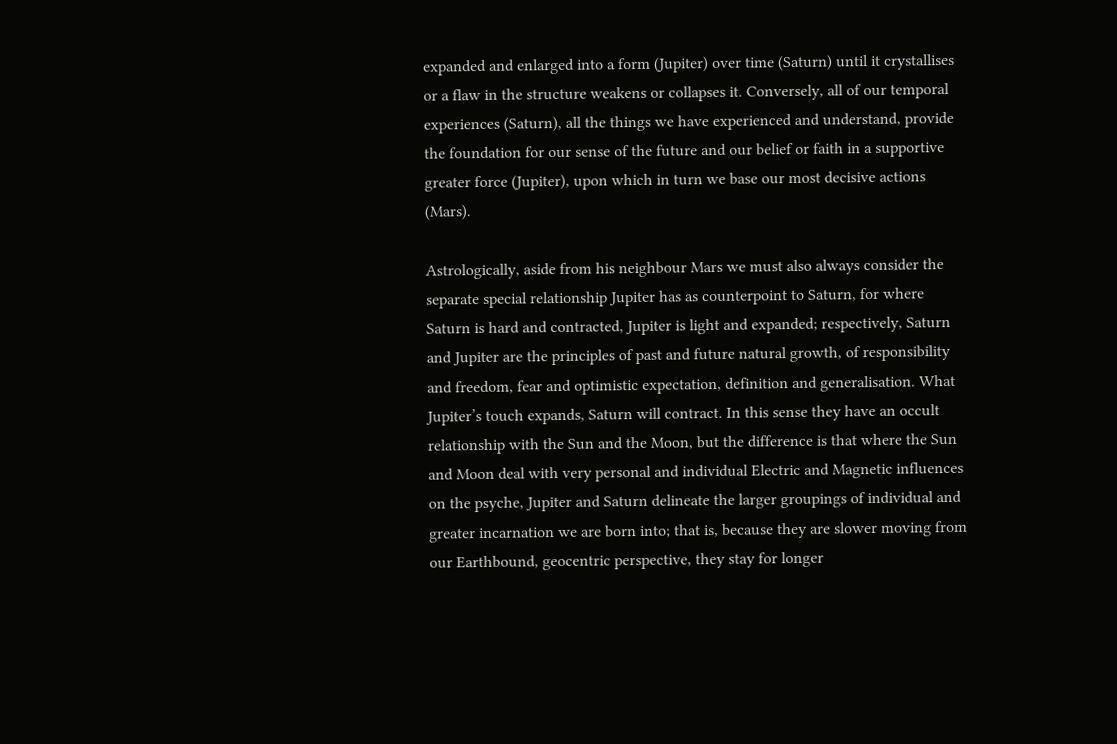expanded and enlarged into a form (Jupiter) over time (Saturn) until it crystallises or a flaw in the structure weakens or collapses it. Conversely, all of our temporal experiences (Saturn), all the things we have experienced and understand, provide the foundation for our sense of the future and our belief or faith in a supportive greater force (Jupiter), upon which in turn we base our most decisive actions (Mars).

Astrologically, aside from his neighbour Mars we must also always consider the separate special relationship Jupiter has as counterpoint to Saturn, for where Saturn is hard and contracted, Jupiter is light and expanded; respectively, Saturn and Jupiter are the principles of past and future natural growth, of responsibility and freedom, fear and optimistic expectation, definition and generalisation. What Jupiter’s touch expands, Saturn will contract. In this sense they have an occult relationship with the Sun and the Moon, but the difference is that where the Sun and Moon deal with very personal and individual Electric and Magnetic influences on the psyche, Jupiter and Saturn delineate the larger groupings of individual and greater incarnation we are born into; that is, because they are slower moving from our Earthbound, geocentric perspective, they stay for longer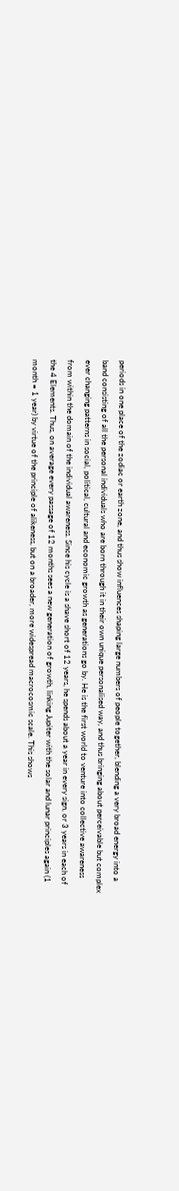periods in one place of the zodiac or earth zone, and thus show influences shaping large numbers of people together, blending a very broad energy into a band consisting of all the personal individuals who are born through it in their own unique personalised way, and thus bringing about perceivable but complex ever changing patterns in social, political, cultural and economic growth as generations go by. He is the first world to venture into collective awareness from within the domain of the individual awareness. Since his cycle is a shave short of 12 years, he spends about a year in every sign, or 3 years in each of the 4 Elements. Thus, on average every passage of 12 months sees a new generation of growth, linking Jupiter with the solar and lunar principles again (1 month = 1 year) by virtue of the principle of alikeness, but on a broader, more widespread macrocosmic scale. This shows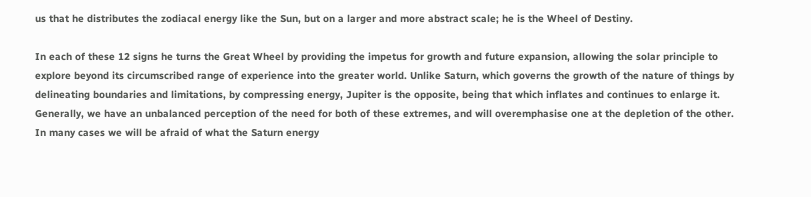us that he distributes the zodiacal energy like the Sun, but on a larger and more abstract scale; he is the Wheel of Destiny.

In each of these 12 signs he turns the Great Wheel by providing the impetus for growth and future expansion, allowing the solar principle to explore beyond its circumscribed range of experience into the greater world. Unlike Saturn, which governs the growth of the nature of things by delineating boundaries and limitations, by compressing energy, Jupiter is the opposite, being that which inflates and continues to enlarge it. Generally, we have an unbalanced perception of the need for both of these extremes, and will overemphasise one at the depletion of the other. In many cases we will be afraid of what the Saturn energy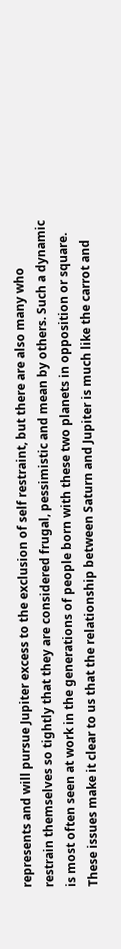represents and will pursue Jupiter excess to the exclusion of self restraint, but there are also many who restrain themselves so tightly that they are considered frugal, pessimistic and mean by others. Such a dynamic is most often seen at work in the generations of people born with these two planets in opposition or square. These issues make it clear to us that the relationship between Saturn and Jupiter is much like the carrot and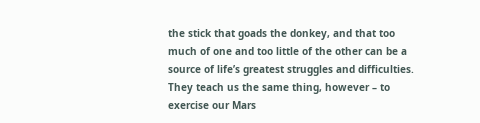the stick that goads the donkey, and that too much of one and too little of the other can be a source of life’s greatest struggles and difficulties. They teach us the same thing, however – to exercise our Mars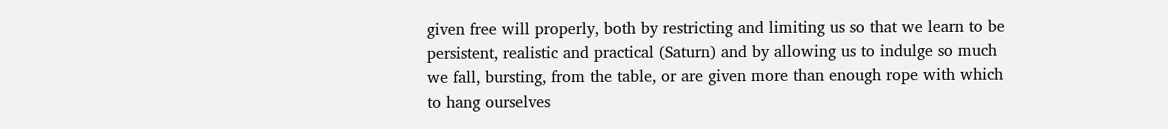given free will properly, both by restricting and limiting us so that we learn to be persistent, realistic and practical (Saturn) and by allowing us to indulge so much we fall, bursting, from the table, or are given more than enough rope with which to hang ourselves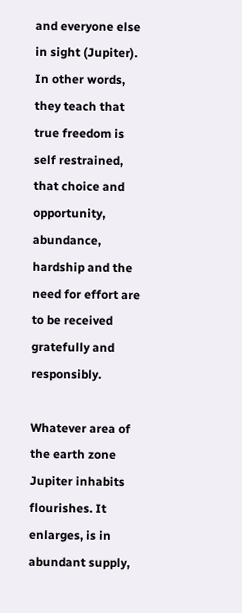and everyone else in sight (Jupiter). In other words, they teach that true freedom is self restrained, that choice and opportunity, abundance, hardship and the need for effort are to be received gratefully and responsibly.

Whatever area of the earth zone Jupiter inhabits flourishes. It enlarges, is in abundant supply,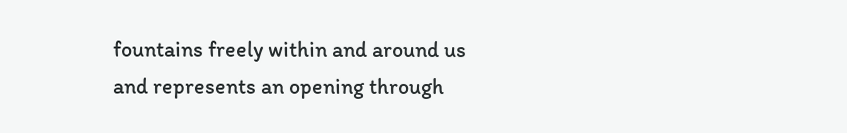fountains freely within and around us and represents an opening through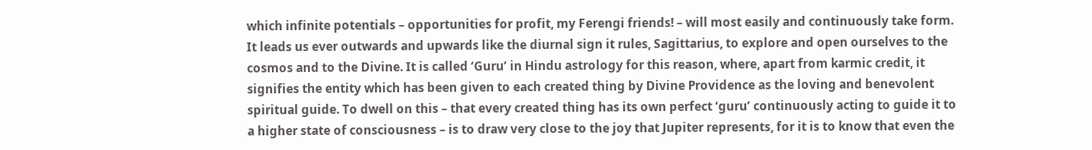which infinite potentials – opportunities for profit, my Ferengi friends! – will most easily and continuously take form. It leads us ever outwards and upwards like the diurnal sign it rules, Sagittarius, to explore and open ourselves to the cosmos and to the Divine. It is called ‘Guru’ in Hindu astrology for this reason, where, apart from karmic credit, it signifies the entity which has been given to each created thing by Divine Providence as the loving and benevolent spiritual guide. To dwell on this – that every created thing has its own perfect ‘guru’ continuously acting to guide it to a higher state of consciousness – is to draw very close to the joy that Jupiter represents, for it is to know that even the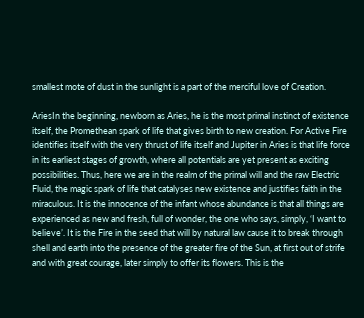smallest mote of dust in the sunlight is a part of the merciful love of Creation.

AriesIn the beginning, newborn as Aries, he is the most primal instinct of existence itself, the Promethean spark of life that gives birth to new creation. For Active Fire identifies itself with the very thrust of life itself and Jupiter in Aries is that life force in its earliest stages of growth, where all potentials are yet present as exciting possibilities. Thus, here we are in the realm of the primal will and the raw Electric Fluid, the magic spark of life that catalyses new existence and justifies faith in the miraculous. It is the innocence of the infant whose abundance is that all things are experienced as new and fresh, full of wonder, the one who says, simply, ‘I want to believe’. It is the Fire in the seed that will by natural law cause it to break through shell and earth into the presence of the greater fire of the Sun, at first out of strife and with great courage, later simply to offer its flowers. This is the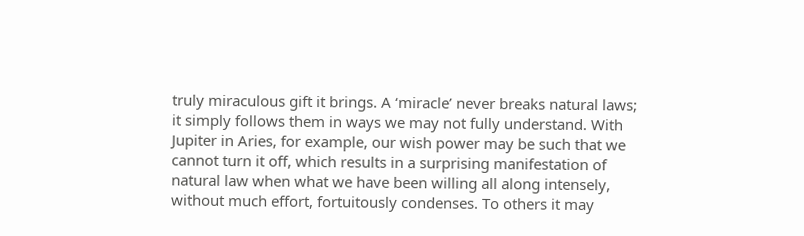truly miraculous gift it brings. A ‘miracle’ never breaks natural laws; it simply follows them in ways we may not fully understand. With Jupiter in Aries, for example, our wish power may be such that we cannot turn it off, which results in a surprising manifestation of natural law when what we have been willing all along intensely, without much effort, fortuitously condenses. To others it may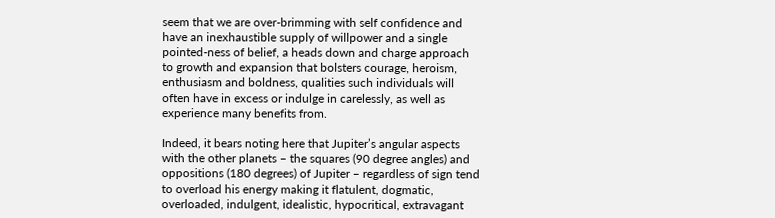seem that we are over-brimming with self confidence and have an inexhaustible supply of willpower and a single pointed-ness of belief, a heads down and charge approach to growth and expansion that bolsters courage, heroism, enthusiasm and boldness, qualities such individuals will often have in excess or indulge in carelessly, as well as experience many benefits from.

Indeed, it bears noting here that Jupiter’s angular aspects with the other planets – the squares (90 degree angles) and oppositions (180 degrees) of Jupiter – regardless of sign tend to overload his energy making it flatulent, dogmatic, overloaded, indulgent, idealistic, hypocritical, extravagant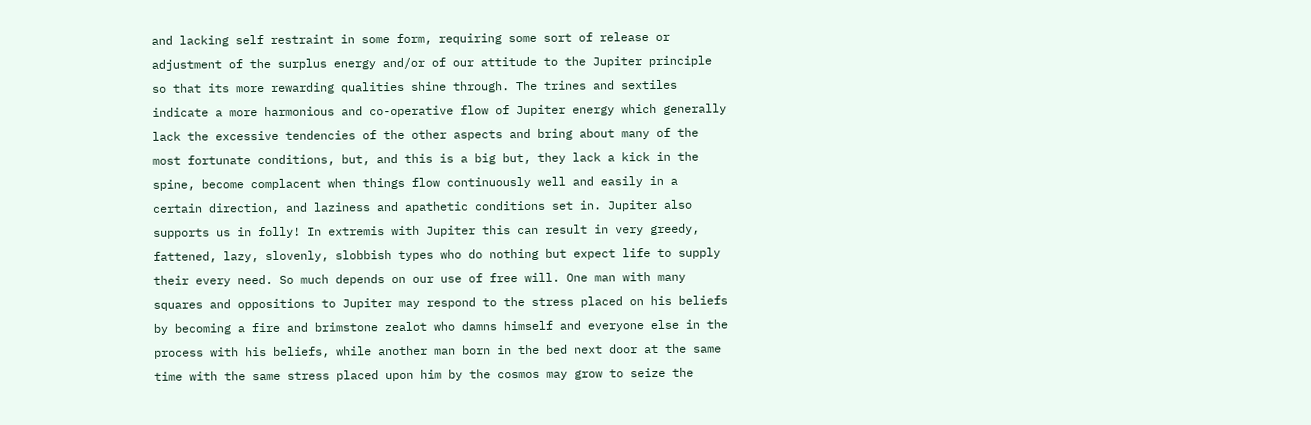and lacking self restraint in some form, requiring some sort of release or adjustment of the surplus energy and/or of our attitude to the Jupiter principle so that its more rewarding qualities shine through. The trines and sextiles indicate a more harmonious and co-operative flow of Jupiter energy which generally lack the excessive tendencies of the other aspects and bring about many of the most fortunate conditions, but, and this is a big but, they lack a kick in the spine, become complacent when things flow continuously well and easily in a certain direction, and laziness and apathetic conditions set in. Jupiter also supports us in folly! In extremis with Jupiter this can result in very greedy, fattened, lazy, slovenly, slobbish types who do nothing but expect life to supply their every need. So much depends on our use of free will. One man with many squares and oppositions to Jupiter may respond to the stress placed on his beliefs by becoming a fire and brimstone zealot who damns himself and everyone else in the process with his beliefs, while another man born in the bed next door at the same time with the same stress placed upon him by the cosmos may grow to seize the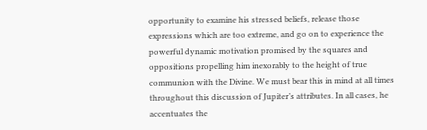opportunity to examine his stressed beliefs, release those expressions which are too extreme, and go on to experience the powerful dynamic motivation promised by the squares and oppositions propelling him inexorably to the height of true communion with the Divine. We must bear this in mind at all times throughout this discussion of Jupiter’s attributes. In all cases, he accentuates the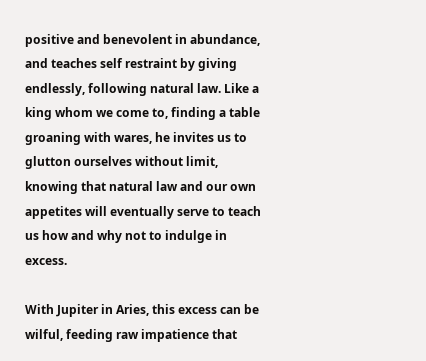positive and benevolent in abundance, and teaches self restraint by giving endlessly, following natural law. Like a king whom we come to, finding a table groaning with wares, he invites us to glutton ourselves without limit, knowing that natural law and our own appetites will eventually serve to teach us how and why not to indulge in excess.

With Jupiter in Aries, this excess can be wilful, feeding raw impatience that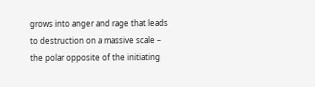grows into anger and rage that leads to destruction on a massive scale – the polar opposite of the initiating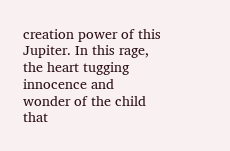creation power of this Jupiter. In this rage, the heart tugging innocence and wonder of the child that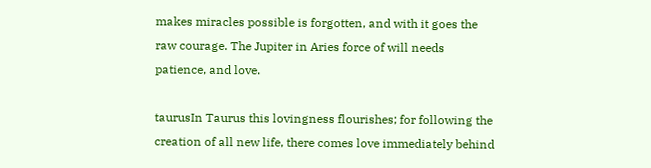makes miracles possible is forgotten, and with it goes the raw courage. The Jupiter in Aries force of will needs patience, and love.

taurusIn Taurus this lovingness flourishes; for following the creation of all new life, there comes love immediately behind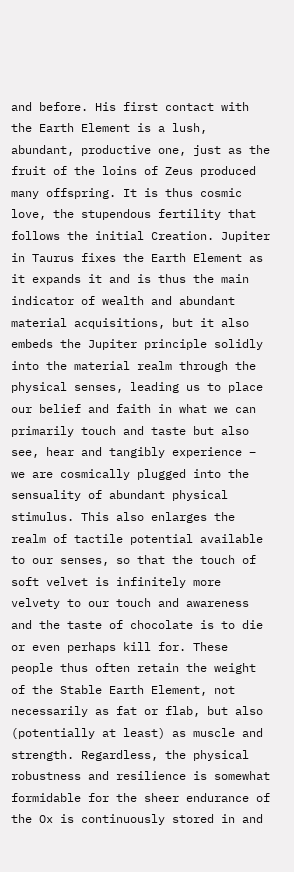and before. His first contact with the Earth Element is a lush, abundant, productive one, just as the fruit of the loins of Zeus produced many offspring. It is thus cosmic love, the stupendous fertility that follows the initial Creation. Jupiter in Taurus fixes the Earth Element as it expands it and is thus the main indicator of wealth and abundant material acquisitions, but it also embeds the Jupiter principle solidly into the material realm through the physical senses, leading us to place our belief and faith in what we can primarily touch and taste but also see, hear and tangibly experience – we are cosmically plugged into the sensuality of abundant physical stimulus. This also enlarges the realm of tactile potential available to our senses, so that the touch of soft velvet is infinitely more velvety to our touch and awareness and the taste of chocolate is to die or even perhaps kill for. These people thus often retain the weight of the Stable Earth Element, not necessarily as fat or flab, but also (potentially at least) as muscle and strength. Regardless, the physical robustness and resilience is somewhat formidable for the sheer endurance of the Ox is continuously stored in and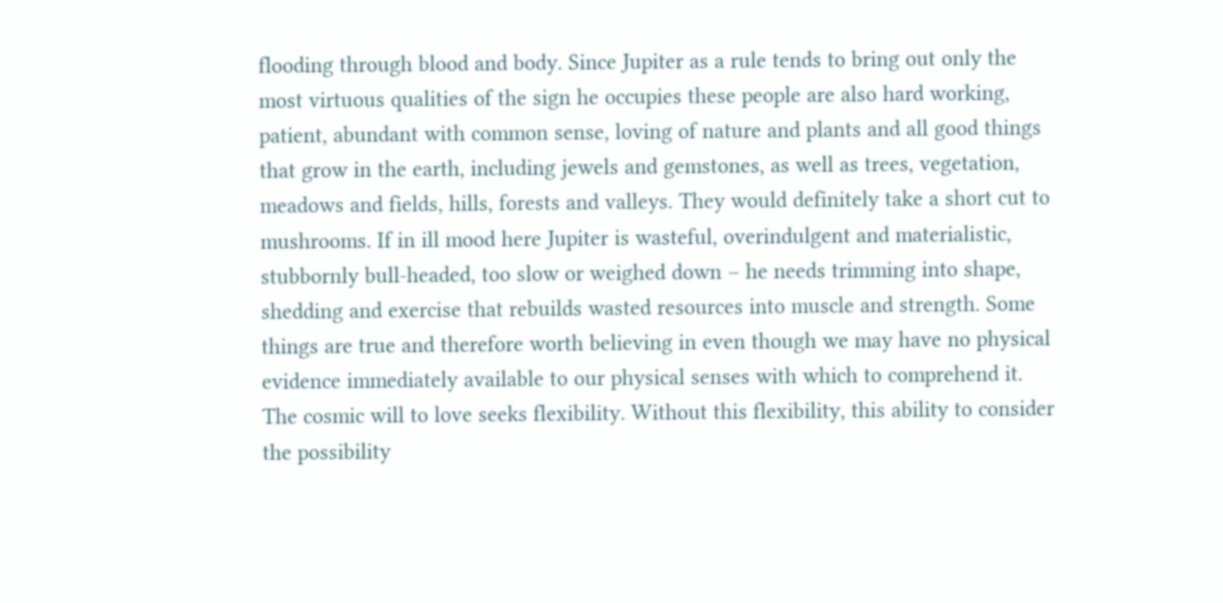flooding through blood and body. Since Jupiter as a rule tends to bring out only the most virtuous qualities of the sign he occupies these people are also hard working, patient, abundant with common sense, loving of nature and plants and all good things that grow in the earth, including jewels and gemstones, as well as trees, vegetation, meadows and fields, hills, forests and valleys. They would definitely take a short cut to mushrooms. If in ill mood here Jupiter is wasteful, overindulgent and materialistic, stubbornly bull-headed, too slow or weighed down – he needs trimming into shape, shedding and exercise that rebuilds wasted resources into muscle and strength. Some things are true and therefore worth believing in even though we may have no physical evidence immediately available to our physical senses with which to comprehend it. The cosmic will to love seeks flexibility. Without this flexibility, this ability to consider the possibility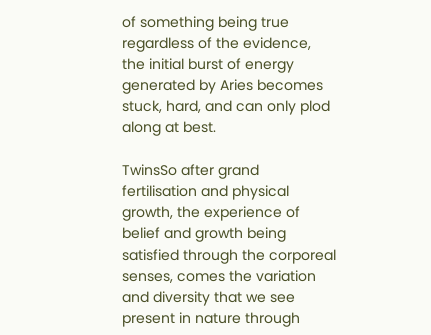of something being true regardless of the evidence, the initial burst of energy generated by Aries becomes stuck, hard, and can only plod along at best.

TwinsSo after grand fertilisation and physical growth, the experience of belief and growth being satisfied through the corporeal senses, comes the variation and diversity that we see present in nature through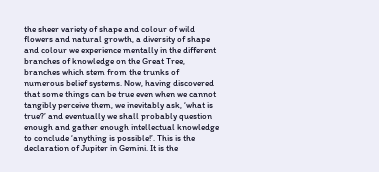the sheer variety of shape and colour of wild flowers and natural growth, a diversity of shape and colour we experience mentally in the different branches of knowledge on the Great Tree, branches which stem from the trunks of numerous belief systems. Now, having discovered that some things can be true even when we cannot tangibly perceive them, we inevitably ask, ‘what is true?’ and eventually we shall probably question enough and gather enough intellectual knowledge to conclude ‘anything is possible!’. This is the declaration of Jupiter in Gemini. It is the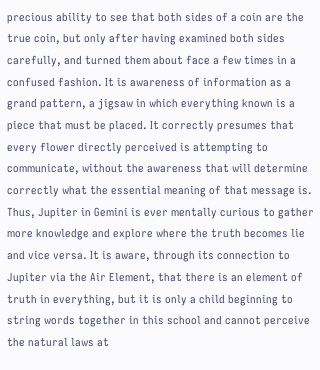precious ability to see that both sides of a coin are the true coin, but only after having examined both sides carefully, and turned them about face a few times in a confused fashion. It is awareness of information as a grand pattern, a jigsaw in which everything known is a piece that must be placed. It correctly presumes that every flower directly perceived is attempting to communicate, without the awareness that will determine correctly what the essential meaning of that message is. Thus, Jupiter in Gemini is ever mentally curious to gather more knowledge and explore where the truth becomes lie and vice versa. It is aware, through its connection to Jupiter via the Air Element, that there is an element of truth in everything, but it is only a child beginning to string words together in this school and cannot perceive the natural laws at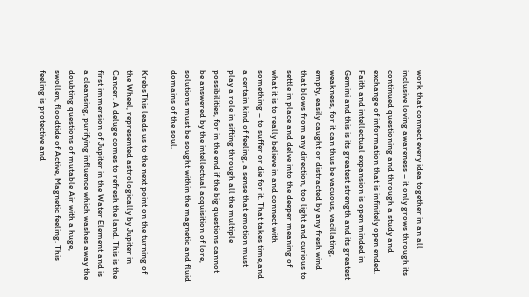work that connect every idea together in an all inclusive loving awareness – it only grows through its continued questioning and through a study and exchange of information that is infinitely open ended. Faith and intellectual expansion is open minded in Gemini and this is its greatest strength and its greatest weakness, for it can thus be vacuous, vacillating, empty, easily caught or distracted by any fresh wind that blows from any direction, too light and curious to settle in place and delve into the deeper meaning of what it is to really believe in and connect with something – to suffer or die for it. That takes time,and a certain kind of feeling, a sense that emotion must play a role in sifting through all the multiple possibilities, for in the end if the big questions cannot be answered by the intellectual acquisition of lore, solutions must be sought within the magnetic and fluid domains of the soul.

KrebsThis leads us to the next point on the turning of the Wheel, represented astrologically by Jupiter in Cancer. A deluge comes to refresh the land. This is the first immersion of Jupiter in the Water Element and is a cleansing, purifying influence which washes away the doubting questions of mutable Air with a huge, swollen, floodtide of Active, Magnetic feeling. This feeling is protective and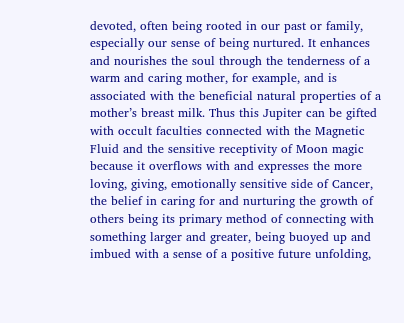devoted, often being rooted in our past or family, especially our sense of being nurtured. It enhances and nourishes the soul through the tenderness of a warm and caring mother, for example, and is associated with the beneficial natural properties of a mother’s breast milk. Thus this Jupiter can be gifted with occult faculties connected with the Magnetic Fluid and the sensitive receptivity of Moon magic because it overflows with and expresses the more loving, giving, emotionally sensitive side of Cancer, the belief in caring for and nurturing the growth of others being its primary method of connecting with something larger and greater, being buoyed up and imbued with a sense of a positive future unfolding,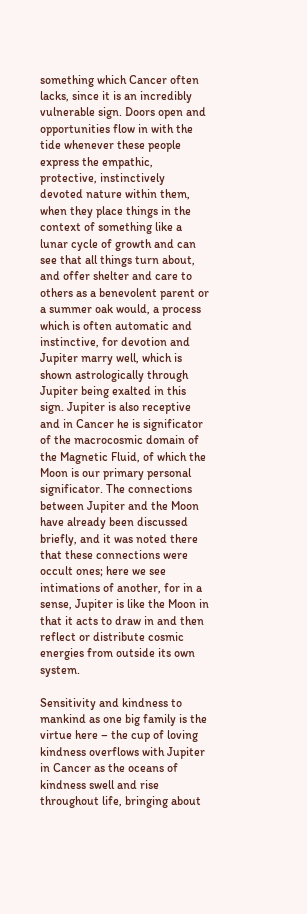something which Cancer often lacks, since it is an incredibly vulnerable sign. Doors open and opportunities flow in with the tide whenever these people express the empathic, protective, instinctively devoted nature within them, when they place things in the context of something like a lunar cycle of growth and can see that all things turn about, and offer shelter and care to others as a benevolent parent or a summer oak would, a process which is often automatic and instinctive, for devotion and Jupiter marry well, which is shown astrologically through Jupiter being exalted in this sign. Jupiter is also receptive and in Cancer he is significator of the macrocosmic domain of the Magnetic Fluid, of which the Moon is our primary personal significator. The connections between Jupiter and the Moon have already been discussed briefly, and it was noted there that these connections were occult ones; here we see intimations of another, for in a sense, Jupiter is like the Moon in that it acts to draw in and then reflect or distribute cosmic energies from outside its own system.

Sensitivity and kindness to mankind as one big family is the virtue here – the cup of loving kindness overflows with Jupiter in Cancer as the oceans of kindness swell and rise throughout life, bringing about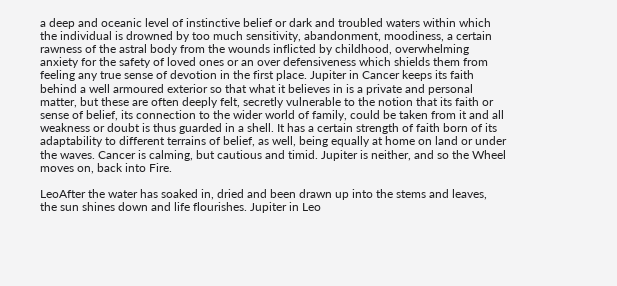a deep and oceanic level of instinctive belief or dark and troubled waters within which the individual is drowned by too much sensitivity, abandonment, moodiness, a certain rawness of the astral body from the wounds inflicted by childhood, overwhelming anxiety for the safety of loved ones or an over defensiveness which shields them from feeling any true sense of devotion in the first place. Jupiter in Cancer keeps its faith behind a well armoured exterior so that what it believes in is a private and personal matter, but these are often deeply felt, secretly vulnerable to the notion that its faith or sense of belief, its connection to the wider world of family, could be taken from it and all weakness or doubt is thus guarded in a shell. It has a certain strength of faith born of its adaptability to different terrains of belief, as well, being equally at home on land or under the waves. Cancer is calming, but cautious and timid. Jupiter is neither, and so the Wheel moves on, back into Fire.

LeoAfter the water has soaked in, dried and been drawn up into the stems and leaves, the sun shines down and life flourishes. Jupiter in Leo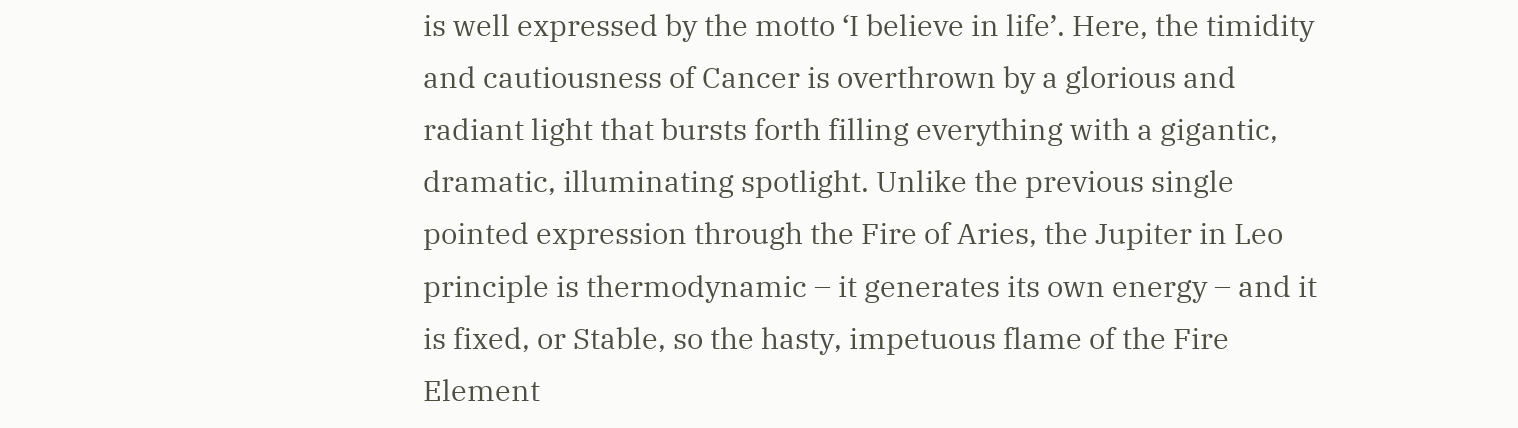is well expressed by the motto ‘I believe in life’. Here, the timidity and cautiousness of Cancer is overthrown by a glorious and radiant light that bursts forth filling everything with a gigantic, dramatic, illuminating spotlight. Unlike the previous single pointed expression through the Fire of Aries, the Jupiter in Leo principle is thermodynamic – it generates its own energy – and it is fixed, or Stable, so the hasty, impetuous flame of the Fire Element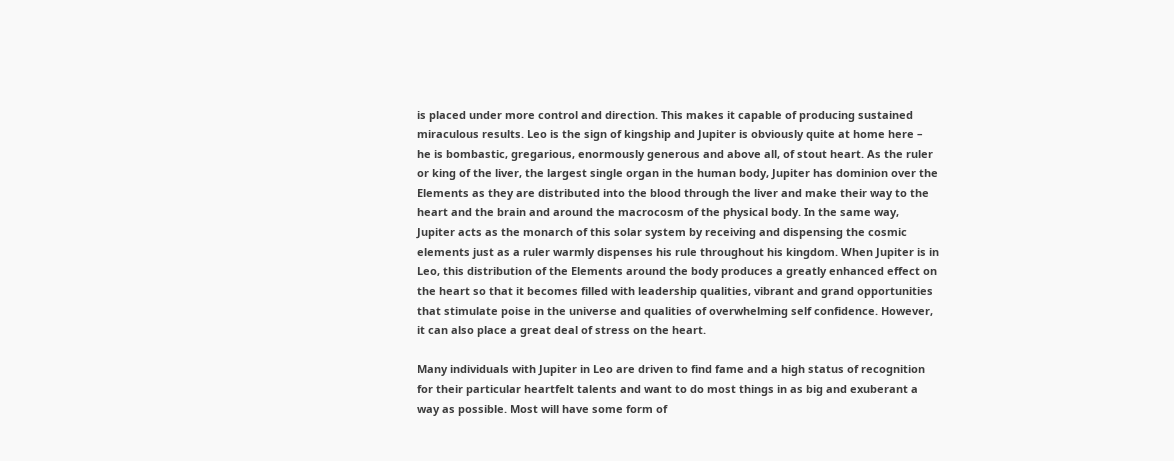is placed under more control and direction. This makes it capable of producing sustained miraculous results. Leo is the sign of kingship and Jupiter is obviously quite at home here – he is bombastic, gregarious, enormously generous and above all, of stout heart. As the ruler or king of the liver, the largest single organ in the human body, Jupiter has dominion over the Elements as they are distributed into the blood through the liver and make their way to the heart and the brain and around the macrocosm of the physical body. In the same way, Jupiter acts as the monarch of this solar system by receiving and dispensing the cosmic elements just as a ruler warmly dispenses his rule throughout his kingdom. When Jupiter is in Leo, this distribution of the Elements around the body produces a greatly enhanced effect on the heart so that it becomes filled with leadership qualities, vibrant and grand opportunities that stimulate poise in the universe and qualities of overwhelming self confidence. However, it can also place a great deal of stress on the heart.

Many individuals with Jupiter in Leo are driven to find fame and a high status of recognition for their particular heartfelt talents and want to do most things in as big and exuberant a way as possible. Most will have some form of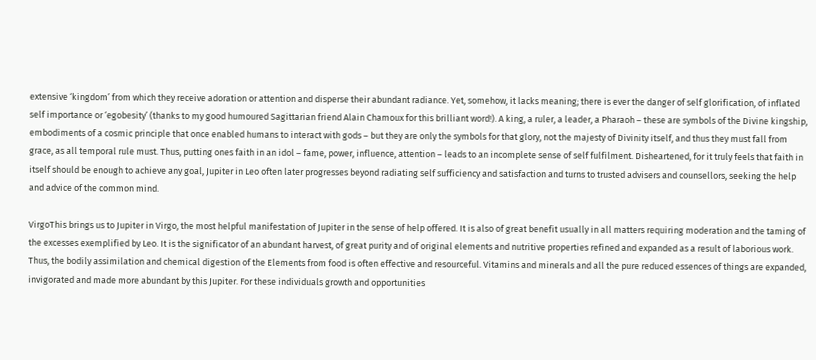extensive ‘kingdom’ from which they receive adoration or attention and disperse their abundant radiance. Yet, somehow, it lacks meaning; there is ever the danger of self glorification, of inflated self importance or ‘egobesity’ (thanks to my good humoured Sagittarian friend Alain Chamoux for this brilliant word!). A king, a ruler, a leader, a Pharaoh – these are symbols of the Divine kingship, embodiments of a cosmic principle that once enabled humans to interact with gods – but they are only the symbols for that glory, not the majesty of Divinity itself, and thus they must fall from grace, as all temporal rule must. Thus, putting ones faith in an idol – fame, power, influence, attention – leads to an incomplete sense of self fulfilment. Disheartened, for it truly feels that faith in itself should be enough to achieve any goal, Jupiter in Leo often later progresses beyond radiating self sufficiency and satisfaction and turns to trusted advisers and counsellors, seeking the help and advice of the common mind.

VirgoThis brings us to Jupiter in Virgo, the most helpful manifestation of Jupiter in the sense of help offered. It is also of great benefit usually in all matters requiring moderation and the taming of the excesses exemplified by Leo. It is the significator of an abundant harvest, of great purity and of original elements and nutritive properties refined and expanded as a result of laborious work. Thus, the bodily assimilation and chemical digestion of the Elements from food is often effective and resourceful. Vitamins and minerals and all the pure reduced essences of things are expanded, invigorated and made more abundant by this Jupiter. For these individuals growth and opportunities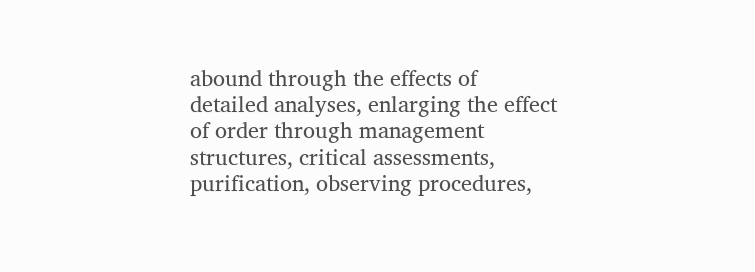abound through the effects of detailed analyses, enlarging the effect of order through management structures, critical assessments, purification, observing procedures,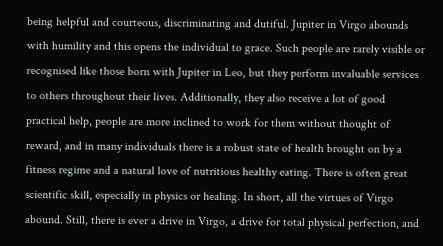being helpful and courteous, discriminating and dutiful. Jupiter in Virgo abounds with humility and this opens the individual to grace. Such people are rarely visible or recognised like those born with Jupiter in Leo, but they perform invaluable services to others throughout their lives. Additionally, they also receive a lot of good practical help, people are more inclined to work for them without thought of reward, and in many individuals there is a robust state of health brought on by a fitness regime and a natural love of nutritious healthy eating. There is often great scientific skill, especially in physics or healing. In short, all the virtues of Virgo abound. Still, there is ever a drive in Virgo, a drive for total physical perfection, and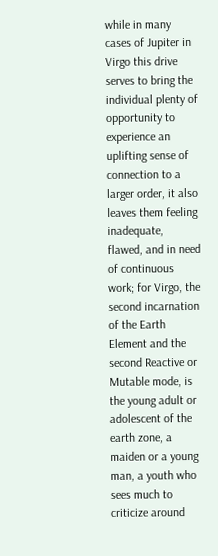while in many cases of Jupiter in Virgo this drive serves to bring the individual plenty of opportunity to experience an uplifting sense of connection to a larger order, it also leaves them feeling inadequate, flawed, and in need of continuous work; for Virgo, the second incarnation of the Earth Element and the second Reactive or Mutable mode, is the young adult or adolescent of the earth zone, a maiden or a young man, a youth who sees much to criticize around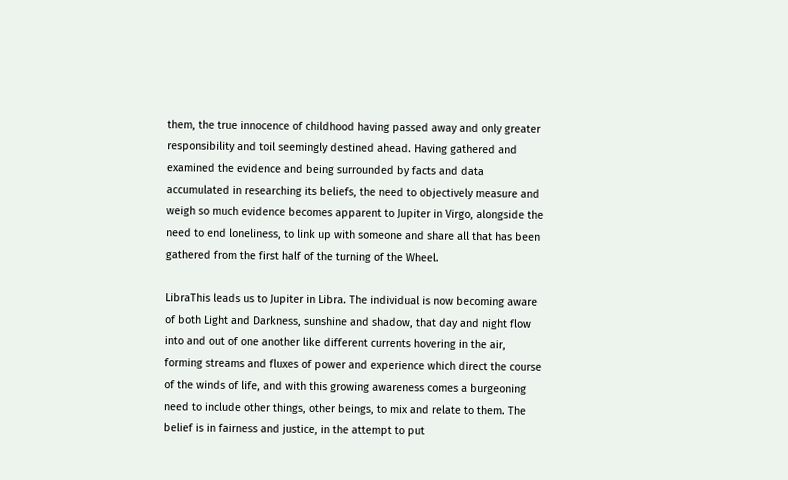them, the true innocence of childhood having passed away and only greater responsibility and toil seemingly destined ahead. Having gathered and examined the evidence and being surrounded by facts and data accumulated in researching its beliefs, the need to objectively measure and weigh so much evidence becomes apparent to Jupiter in Virgo, alongside the need to end loneliness, to link up with someone and share all that has been gathered from the first half of the turning of the Wheel.

LibraThis leads us to Jupiter in Libra. The individual is now becoming aware of both Light and Darkness, sunshine and shadow, that day and night flow into and out of one another like different currents hovering in the air, forming streams and fluxes of power and experience which direct the course of the winds of life, and with this growing awareness comes a burgeoning need to include other things, other beings, to mix and relate to them. The belief is in fairness and justice, in the attempt to put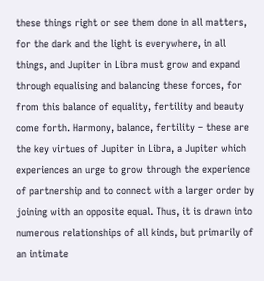these things right or see them done in all matters, for the dark and the light is everywhere, in all things, and Jupiter in Libra must grow and expand through equalising and balancing these forces, for from this balance of equality, fertility and beauty come forth. Harmony, balance, fertility – these are the key virtues of Jupiter in Libra, a Jupiter which experiences an urge to grow through the experience of partnership and to connect with a larger order by joining with an opposite equal. Thus, it is drawn into numerous relationships of all kinds, but primarily of an intimate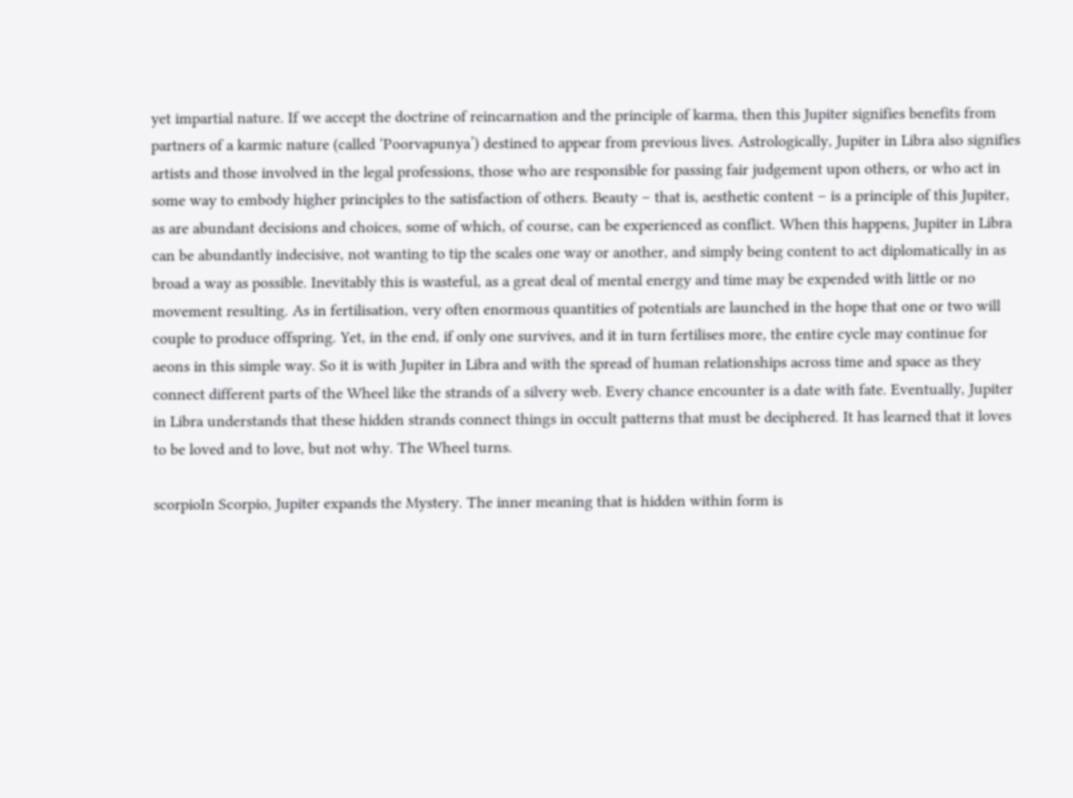yet impartial nature. If we accept the doctrine of reincarnation and the principle of karma, then this Jupiter signifies benefits from partners of a karmic nature (called ‘Poorvapunya’) destined to appear from previous lives. Astrologically, Jupiter in Libra also signifies artists and those involved in the legal professions, those who are responsible for passing fair judgement upon others, or who act in some way to embody higher principles to the satisfaction of others. Beauty – that is, aesthetic content – is a principle of this Jupiter, as are abundant decisions and choices, some of which, of course, can be experienced as conflict. When this happens, Jupiter in Libra can be abundantly indecisive, not wanting to tip the scales one way or another, and simply being content to act diplomatically in as broad a way as possible. Inevitably this is wasteful, as a great deal of mental energy and time may be expended with little or no movement resulting. As in fertilisation, very often enormous quantities of potentials are launched in the hope that one or two will couple to produce offspring. Yet, in the end, if only one survives, and it in turn fertilises more, the entire cycle may continue for aeons in this simple way. So it is with Jupiter in Libra and with the spread of human relationships across time and space as they connect different parts of the Wheel like the strands of a silvery web. Every chance encounter is a date with fate. Eventually, Jupiter in Libra understands that these hidden strands connect things in occult patterns that must be deciphered. It has learned that it loves to be loved and to love, but not why. The Wheel turns.

scorpioIn Scorpio, Jupiter expands the Mystery. The inner meaning that is hidden within form is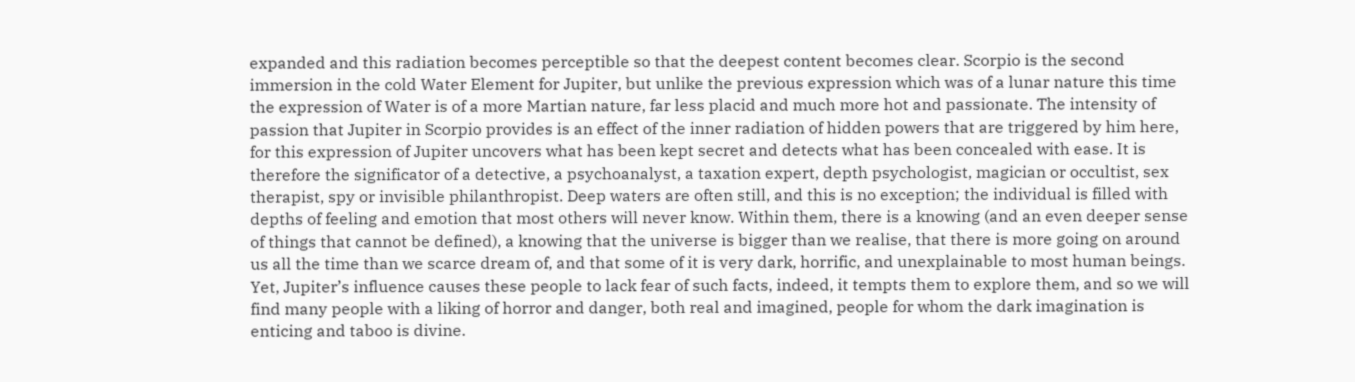expanded and this radiation becomes perceptible so that the deepest content becomes clear. Scorpio is the second immersion in the cold Water Element for Jupiter, but unlike the previous expression which was of a lunar nature this time the expression of Water is of a more Martian nature, far less placid and much more hot and passionate. The intensity of passion that Jupiter in Scorpio provides is an effect of the inner radiation of hidden powers that are triggered by him here, for this expression of Jupiter uncovers what has been kept secret and detects what has been concealed with ease. It is therefore the significator of a detective, a psychoanalyst, a taxation expert, depth psychologist, magician or occultist, sex therapist, spy or invisible philanthropist. Deep waters are often still, and this is no exception; the individual is filled with depths of feeling and emotion that most others will never know. Within them, there is a knowing (and an even deeper sense of things that cannot be defined), a knowing that the universe is bigger than we realise, that there is more going on around us all the time than we scarce dream of, and that some of it is very dark, horrific, and unexplainable to most human beings. Yet, Jupiter’s influence causes these people to lack fear of such facts, indeed, it tempts them to explore them, and so we will find many people with a liking of horror and danger, both real and imagined, people for whom the dark imagination is enticing and taboo is divine.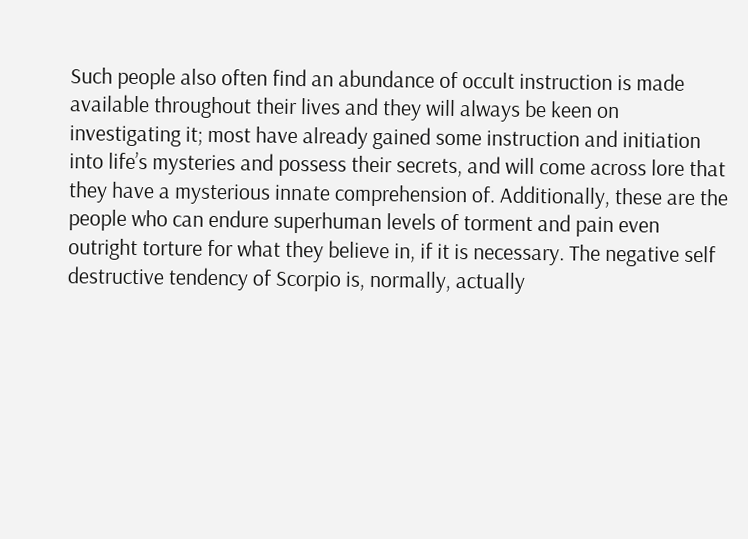Such people also often find an abundance of occult instruction is made available throughout their lives and they will always be keen on investigating it; most have already gained some instruction and initiation into life’s mysteries and possess their secrets, and will come across lore that they have a mysterious innate comprehension of. Additionally, these are the people who can endure superhuman levels of torment and pain even outright torture for what they believe in, if it is necessary. The negative self destructive tendency of Scorpio is, normally, actually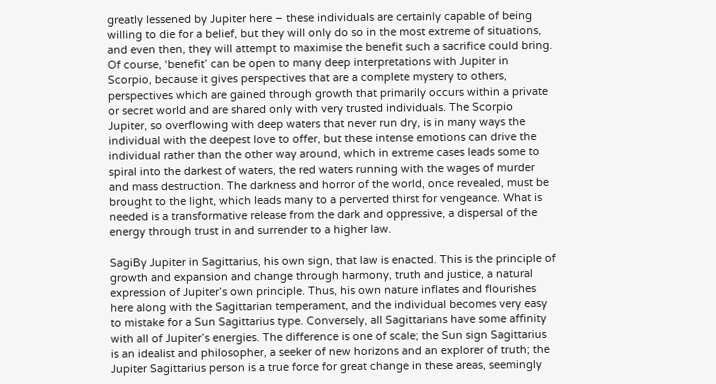greatly lessened by Jupiter here – these individuals are certainly capable of being willing to die for a belief, but they will only do so in the most extreme of situations, and even then, they will attempt to maximise the benefit such a sacrifice could bring. Of course, ‘benefit’ can be open to many deep interpretations with Jupiter in Scorpio, because it gives perspectives that are a complete mystery to others, perspectives which are gained through growth that primarily occurs within a private or secret world and are shared only with very trusted individuals. The Scorpio Jupiter, so overflowing with deep waters that never run dry, is in many ways the individual with the deepest love to offer, but these intense emotions can drive the individual rather than the other way around, which in extreme cases leads some to spiral into the darkest of waters, the red waters running with the wages of murder and mass destruction. The darkness and horror of the world, once revealed, must be brought to the light, which leads many to a perverted thirst for vengeance. What is needed is a transformative release from the dark and oppressive, a dispersal of the energy through trust in and surrender to a higher law.

SagiBy Jupiter in Sagittarius, his own sign, that law is enacted. This is the principle of growth and expansion and change through harmony, truth and justice, a natural expression of Jupiter’s own principle. Thus, his own nature inflates and flourishes here along with the Sagittarian temperament, and the individual becomes very easy to mistake for a Sun Sagittarius type. Conversely, all Sagittarians have some affinity with all of Jupiter’s energies. The difference is one of scale; the Sun sign Sagittarius is an idealist and philosopher, a seeker of new horizons and an explorer of truth; the Jupiter Sagittarius person is a true force for great change in these areas, seemingly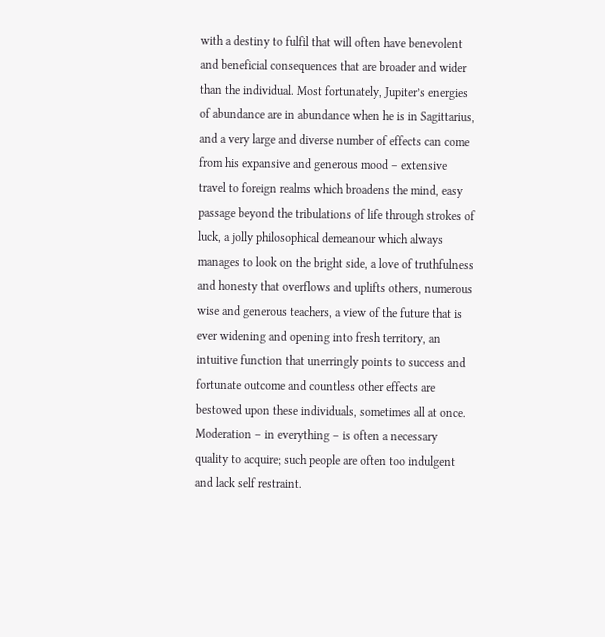with a destiny to fulfil that will often have benevolent and beneficial consequences that are broader and wider than the individual. Most fortunately, Jupiter’s energies of abundance are in abundance when he is in Sagittarius, and a very large and diverse number of effects can come from his expansive and generous mood – extensive travel to foreign realms which broadens the mind, easy passage beyond the tribulations of life through strokes of luck, a jolly philosophical demeanour which always manages to look on the bright side, a love of truthfulness and honesty that overflows and uplifts others, numerous wise and generous teachers, a view of the future that is ever widening and opening into fresh territory, an intuitive function that unerringly points to success and fortunate outcome and countless other effects are bestowed upon these individuals, sometimes all at once. Moderation – in everything – is often a necessary quality to acquire; such people are often too indulgent and lack self restraint.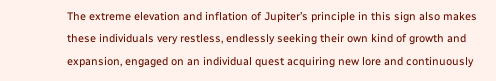The extreme elevation and inflation of Jupiter’s principle in this sign also makes these individuals very restless, endlessly seeking their own kind of growth and expansion, engaged on an individual quest acquiring new lore and continuously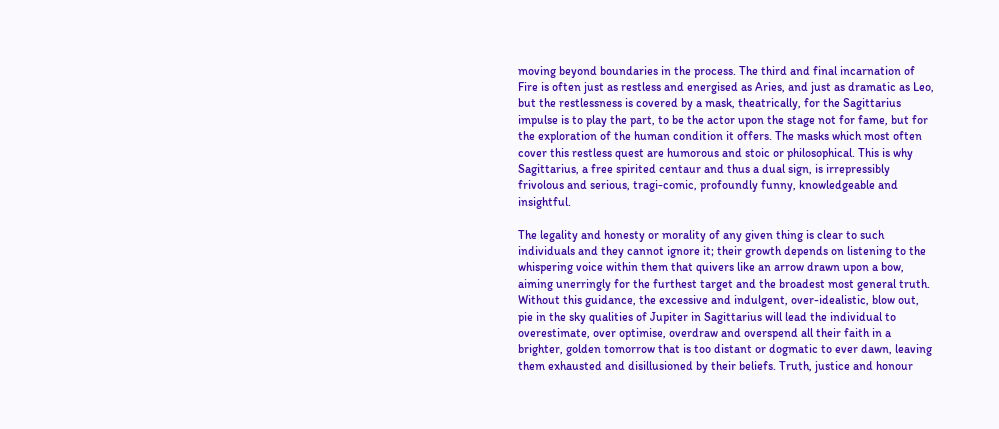moving beyond boundaries in the process. The third and final incarnation of Fire is often just as restless and energised as Aries, and just as dramatic as Leo, but the restlessness is covered by a mask, theatrically, for the Sagittarius impulse is to play the part, to be the actor upon the stage not for fame, but for the exploration of the human condition it offers. The masks which most often cover this restless quest are humorous and stoic or philosophical. This is why Sagittarius, a free spirited centaur and thus a dual sign, is irrepressibly frivolous and serious, tragi-comic, profoundly funny, knowledgeable and insightful.

The legality and honesty or morality of any given thing is clear to such individuals and they cannot ignore it; their growth depends on listening to the whispering voice within them that quivers like an arrow drawn upon a bow, aiming unerringly for the furthest target and the broadest most general truth. Without this guidance, the excessive and indulgent, over-idealistic, blow out, pie in the sky qualities of Jupiter in Sagittarius will lead the individual to overestimate, over optimise, overdraw and overspend all their faith in a brighter, golden tomorrow that is too distant or dogmatic to ever dawn, leaving them exhausted and disillusioned by their beliefs. Truth, justice and honour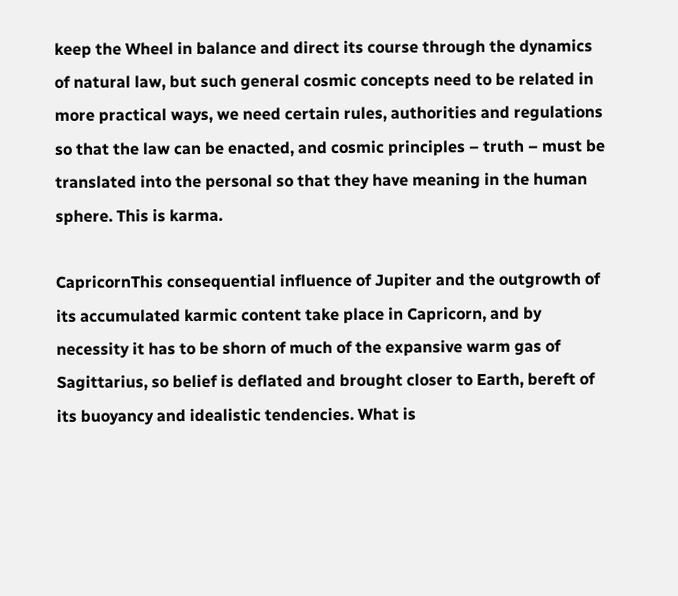keep the Wheel in balance and direct its course through the dynamics of natural law, but such general cosmic concepts need to be related in more practical ways, we need certain rules, authorities and regulations so that the law can be enacted, and cosmic principles – truth – must be translated into the personal so that they have meaning in the human sphere. This is karma.

CapricornThis consequential influence of Jupiter and the outgrowth of its accumulated karmic content take place in Capricorn, and by necessity it has to be shorn of much of the expansive warm gas of Sagittarius, so belief is deflated and brought closer to Earth, bereft of its buoyancy and idealistic tendencies. What is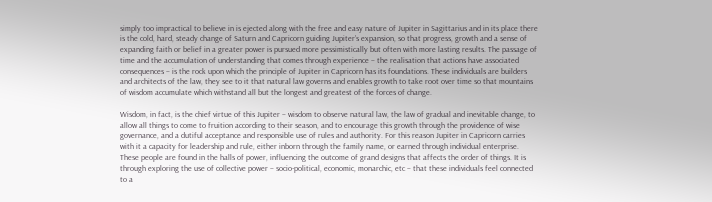simply too impractical to believe in is ejected along with the free and easy nature of Jupiter in Sagittarius and in its place there is the cold, hard, steady change of Saturn and Capricorn guiding Jupiter’s expansion, so that progress, growth and a sense of expanding faith or belief in a greater power is pursued more pessimistically but often with more lasting results. The passage of time and the accumulation of understanding that comes through experience – the realisation that actions have associated consequences – is the rock upon which the principle of Jupiter in Capricorn has its foundations. These individuals are builders and architects of the law, they see to it that natural law governs and enables growth to take root over time so that mountains of wisdom accumulate which withstand all but the longest and greatest of the forces of change.

Wisdom, in fact, is the chief virtue of this Jupiter – wisdom to observe natural law, the law of gradual and inevitable change, to allow all things to come to fruition according to their season, and to encourage this growth through the providence of wise governance, and a dutiful acceptance and responsible use of rules and authority. For this reason Jupiter in Capricorn carries with it a capacity for leadership and rule, either inborn through the family name, or earned through individual enterprise. These people are found in the halls of power, influencing the outcome of grand designs that affects the order of things. It is through exploring the use of collective power – socio-political, economic, monarchic, etc – that these individuals feel connected to a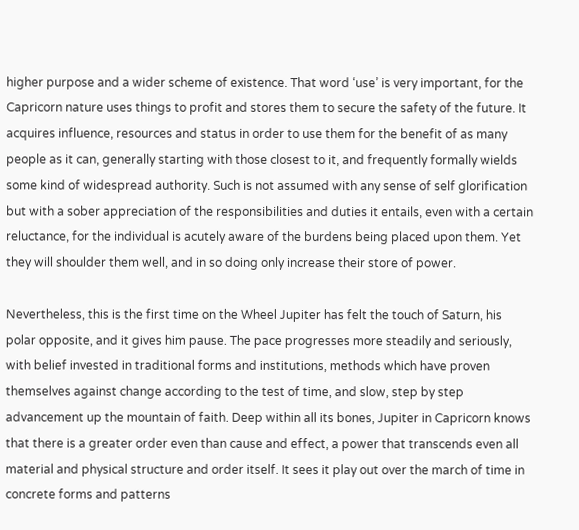higher purpose and a wider scheme of existence. That word ‘use’ is very important, for the Capricorn nature uses things to profit and stores them to secure the safety of the future. It acquires influence, resources and status in order to use them for the benefit of as many people as it can, generally starting with those closest to it, and frequently formally wields some kind of widespread authority. Such is not assumed with any sense of self glorification but with a sober appreciation of the responsibilities and duties it entails, even with a certain reluctance, for the individual is acutely aware of the burdens being placed upon them. Yet they will shoulder them well, and in so doing only increase their store of power.

Nevertheless, this is the first time on the Wheel Jupiter has felt the touch of Saturn, his polar opposite, and it gives him pause. The pace progresses more steadily and seriously, with belief invested in traditional forms and institutions, methods which have proven themselves against change according to the test of time, and slow, step by step advancement up the mountain of faith. Deep within all its bones, Jupiter in Capricorn knows that there is a greater order even than cause and effect, a power that transcends even all material and physical structure and order itself. It sees it play out over the march of time in concrete forms and patterns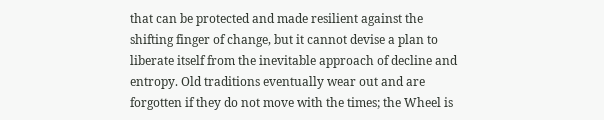that can be protected and made resilient against the shifting finger of change, but it cannot devise a plan to liberate itself from the inevitable approach of decline and entropy. Old traditions eventually wear out and are forgotten if they do not move with the times; the Wheel is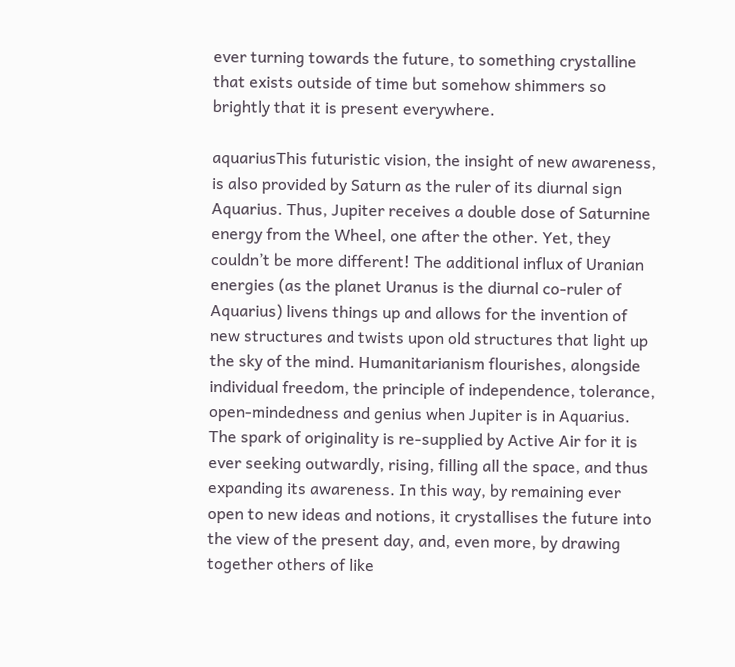ever turning towards the future, to something crystalline that exists outside of time but somehow shimmers so brightly that it is present everywhere.

aquariusThis futuristic vision, the insight of new awareness, is also provided by Saturn as the ruler of its diurnal sign Aquarius. Thus, Jupiter receives a double dose of Saturnine energy from the Wheel, one after the other. Yet, they couldn’t be more different! The additional influx of Uranian energies (as the planet Uranus is the diurnal co-ruler of Aquarius) livens things up and allows for the invention of new structures and twists upon old structures that light up the sky of the mind. Humanitarianism flourishes, alongside individual freedom, the principle of independence, tolerance, open-mindedness and genius when Jupiter is in Aquarius. The spark of originality is re-supplied by Active Air for it is ever seeking outwardly, rising, filling all the space, and thus expanding its awareness. In this way, by remaining ever open to new ideas and notions, it crystallises the future into the view of the present day, and, even more, by drawing together others of like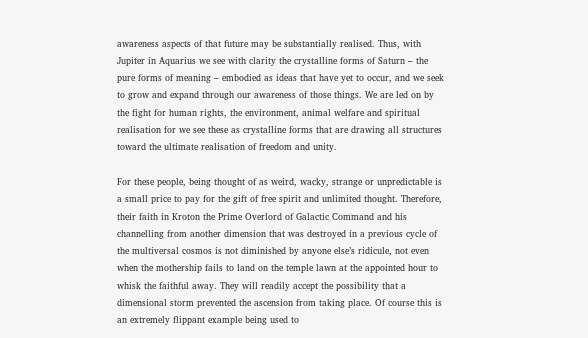awareness aspects of that future may be substantially realised. Thus, with Jupiter in Aquarius we see with clarity the crystalline forms of Saturn – the pure forms of meaning – embodied as ideas that have yet to occur, and we seek to grow and expand through our awareness of those things. We are led on by the fight for human rights, the environment, animal welfare and spiritual realisation for we see these as crystalline forms that are drawing all structures toward the ultimate realisation of freedom and unity.

For these people, being thought of as weird, wacky, strange or unpredictable is a small price to pay for the gift of free spirit and unlimited thought. Therefore, their faith in Kroton the Prime Overlord of Galactic Command and his channelling from another dimension that was destroyed in a previous cycle of the multiversal cosmos is not diminished by anyone else’s ridicule, not even when the mothership fails to land on the temple lawn at the appointed hour to whisk the faithful away. They will readily accept the possibility that a dimensional storm prevented the ascension from taking place. Of course this is an extremely flippant example being used to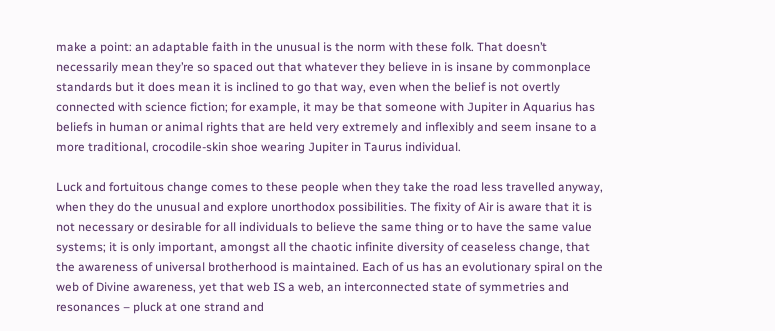make a point: an adaptable faith in the unusual is the norm with these folk. That doesn’t necessarily mean they’re so spaced out that whatever they believe in is insane by commonplace standards but it does mean it is inclined to go that way, even when the belief is not overtly connected with science fiction; for example, it may be that someone with Jupiter in Aquarius has beliefs in human or animal rights that are held very extremely and inflexibly and seem insane to a more traditional, crocodile-skin shoe wearing Jupiter in Taurus individual.

Luck and fortuitous change comes to these people when they take the road less travelled anyway, when they do the unusual and explore unorthodox possibilities. The fixity of Air is aware that it is not necessary or desirable for all individuals to believe the same thing or to have the same value systems; it is only important, amongst all the chaotic infinite diversity of ceaseless change, that the awareness of universal brotherhood is maintained. Each of us has an evolutionary spiral on the web of Divine awareness, yet that web IS a web, an interconnected state of symmetries and resonances – pluck at one strand and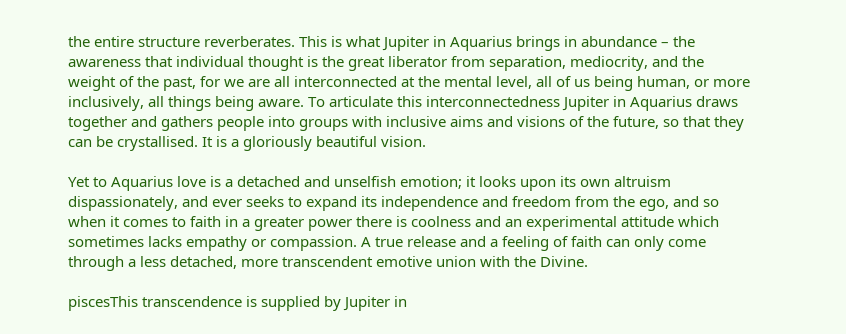the entire structure reverberates. This is what Jupiter in Aquarius brings in abundance – the awareness that individual thought is the great liberator from separation, mediocrity, and the weight of the past, for we are all interconnected at the mental level, all of us being human, or more inclusively, all things being aware. To articulate this interconnectedness Jupiter in Aquarius draws together and gathers people into groups with inclusive aims and visions of the future, so that they can be crystallised. It is a gloriously beautiful vision.

Yet to Aquarius love is a detached and unselfish emotion; it looks upon its own altruism dispassionately, and ever seeks to expand its independence and freedom from the ego, and so when it comes to faith in a greater power there is coolness and an experimental attitude which sometimes lacks empathy or compassion. A true release and a feeling of faith can only come through a less detached, more transcendent emotive union with the Divine.

piscesThis transcendence is supplied by Jupiter in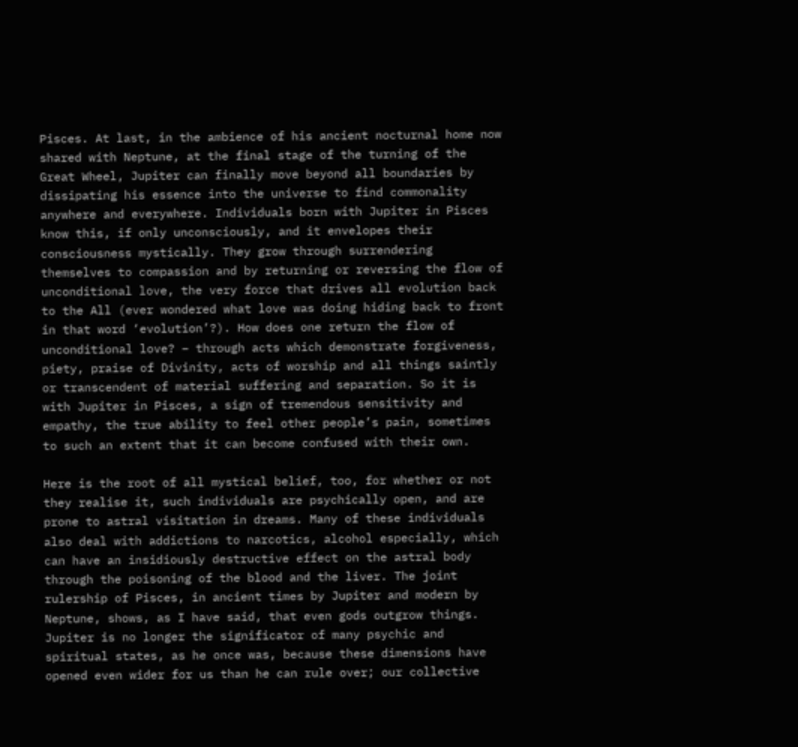Pisces. At last, in the ambience of his ancient nocturnal home now shared with Neptune, at the final stage of the turning of the Great Wheel, Jupiter can finally move beyond all boundaries by dissipating his essence into the universe to find commonality anywhere and everywhere. Individuals born with Jupiter in Pisces know this, if only unconsciously, and it envelopes their consciousness mystically. They grow through surrendering themselves to compassion and by returning or reversing the flow of unconditional love, the very force that drives all evolution back to the All (ever wondered what love was doing hiding back to front in that word ‘evolution’?). How does one return the flow of unconditional love? – through acts which demonstrate forgiveness, piety, praise of Divinity, acts of worship and all things saintly or transcendent of material suffering and separation. So it is with Jupiter in Pisces, a sign of tremendous sensitivity and empathy, the true ability to feel other people’s pain, sometimes to such an extent that it can become confused with their own.

Here is the root of all mystical belief, too, for whether or not they realise it, such individuals are psychically open, and are prone to astral visitation in dreams. Many of these individuals also deal with addictions to narcotics, alcohol especially, which can have an insidiously destructive effect on the astral body through the poisoning of the blood and the liver. The joint rulership of Pisces, in ancient times by Jupiter and modern by Neptune, shows, as I have said, that even gods outgrow things. Jupiter is no longer the significator of many psychic and spiritual states, as he once was, because these dimensions have opened even wider for us than he can rule over; our collective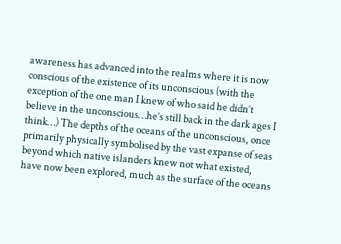awareness has advanced into the realms where it is now conscious of the existence of its unconscious (with the exception of the one man I knew of who said he didn’t believe in the unconscious…he’s still back in the dark ages I think…) The depths of the oceans of the unconscious, once primarily physically symbolised by the vast expanse of seas beyond which native islanders knew not what existed, have now been explored, much as the surface of the oceans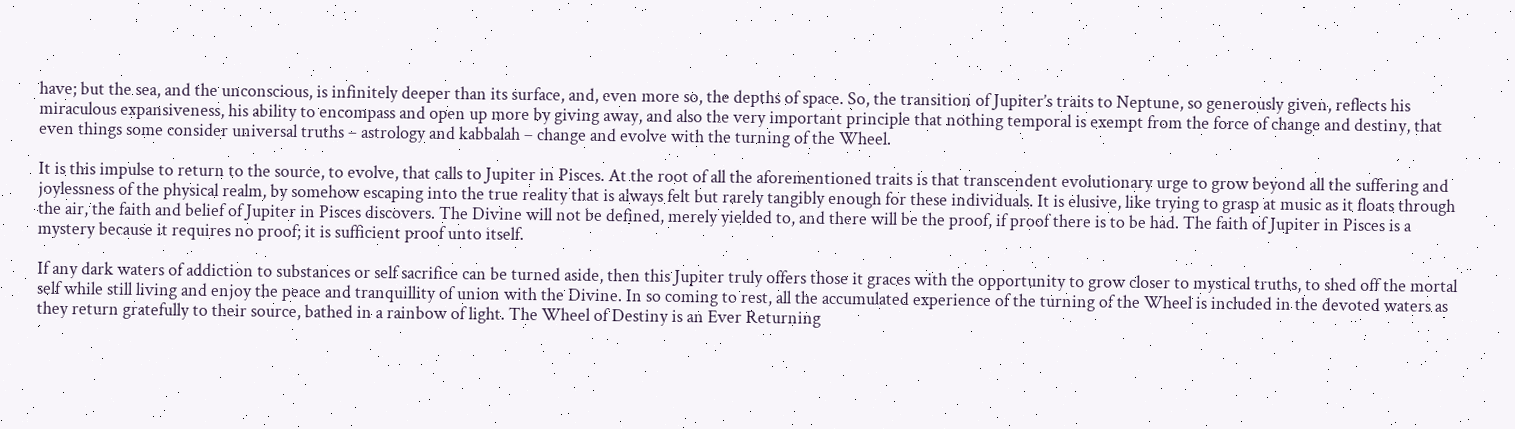have; but the sea, and the unconscious, is infinitely deeper than its surface, and, even more so, the depths of space. So, the transition of Jupiter’s traits to Neptune, so generously given, reflects his miraculous expansiveness, his ability to encompass and open up more by giving away, and also the very important principle that nothing temporal is exempt from the force of change and destiny, that even things some consider universal truths – astrology and kabbalah – change and evolve with the turning of the Wheel.

It is this impulse to return to the source, to evolve, that calls to Jupiter in Pisces. At the root of all the aforementioned traits is that transcendent evolutionary urge to grow beyond all the suffering and joylessness of the physical realm, by somehow escaping into the true reality that is always felt but rarely tangibly enough for these individuals. It is elusive, like trying to grasp at music as it floats through the air, the faith and belief of Jupiter in Pisces discovers. The Divine will not be defined, merely yielded to, and there will be the proof, if proof there is to be had. The faith of Jupiter in Pisces is a mystery because it requires no proof; it is sufficient proof unto itself.

If any dark waters of addiction to substances or self sacrifice can be turned aside, then this Jupiter truly offers those it graces with the opportunity to grow closer to mystical truths, to shed off the mortal self while still living and enjoy the peace and tranquillity of union with the Divine. In so coming to rest, all the accumulated experience of the turning of the Wheel is included in the devoted waters as they return gratefully to their source, bathed in a rainbow of light. The Wheel of Destiny is an Ever Returning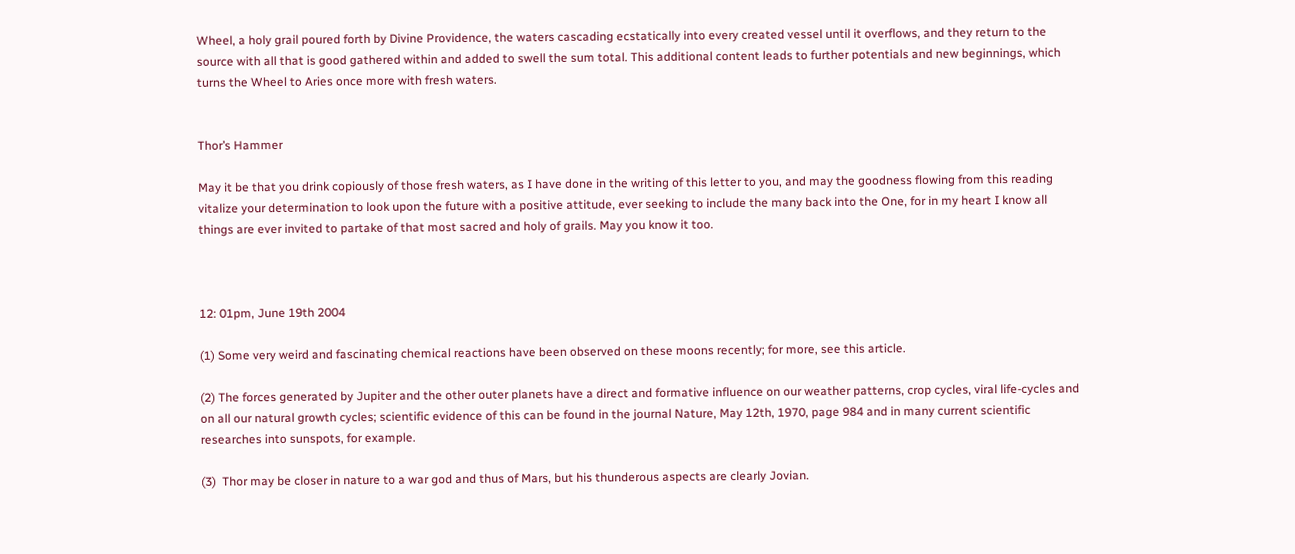Wheel, a holy grail poured forth by Divine Providence, the waters cascading ecstatically into every created vessel until it overflows, and they return to the source with all that is good gathered within and added to swell the sum total. This additional content leads to further potentials and new beginnings, which turns the Wheel to Aries once more with fresh waters.


Thor’s Hammer

May it be that you drink copiously of those fresh waters, as I have done in the writing of this letter to you, and may the goodness flowing from this reading vitalize your determination to look upon the future with a positive attitude, ever seeking to include the many back into the One, for in my heart I know all things are ever invited to partake of that most sacred and holy of grails. May you know it too.



12: 01pm, June 19th 2004

(1) Some very weird and fascinating chemical reactions have been observed on these moons recently; for more, see this article.

(2) The forces generated by Jupiter and the other outer planets have a direct and formative influence on our weather patterns, crop cycles, viral life-cycles and on all our natural growth cycles; scientific evidence of this can be found in the journal Nature, May 12th, 1970, page 984 and in many current scientific researches into sunspots, for example.

(3)  Thor may be closer in nature to a war god and thus of Mars, but his thunderous aspects are clearly Jovian.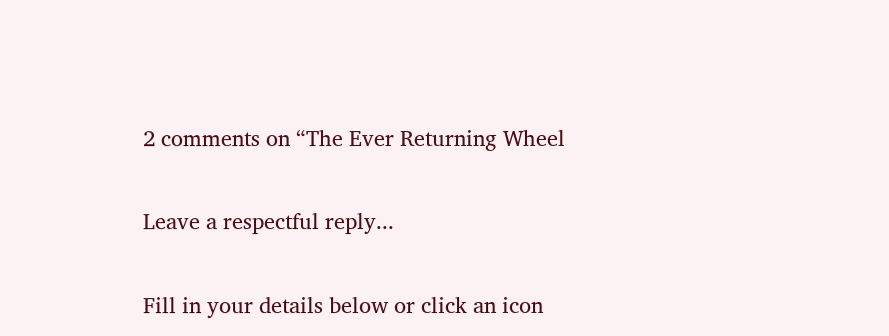2 comments on “The Ever Returning Wheel

Leave a respectful reply...

Fill in your details below or click an icon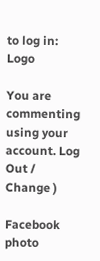to log in: Logo

You are commenting using your account. Log Out /  Change )

Facebook photo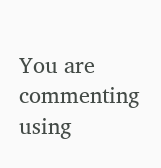You are commenting using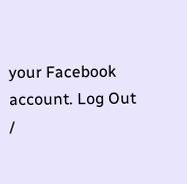your Facebook account. Log Out /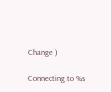Change )

Connecting to %s